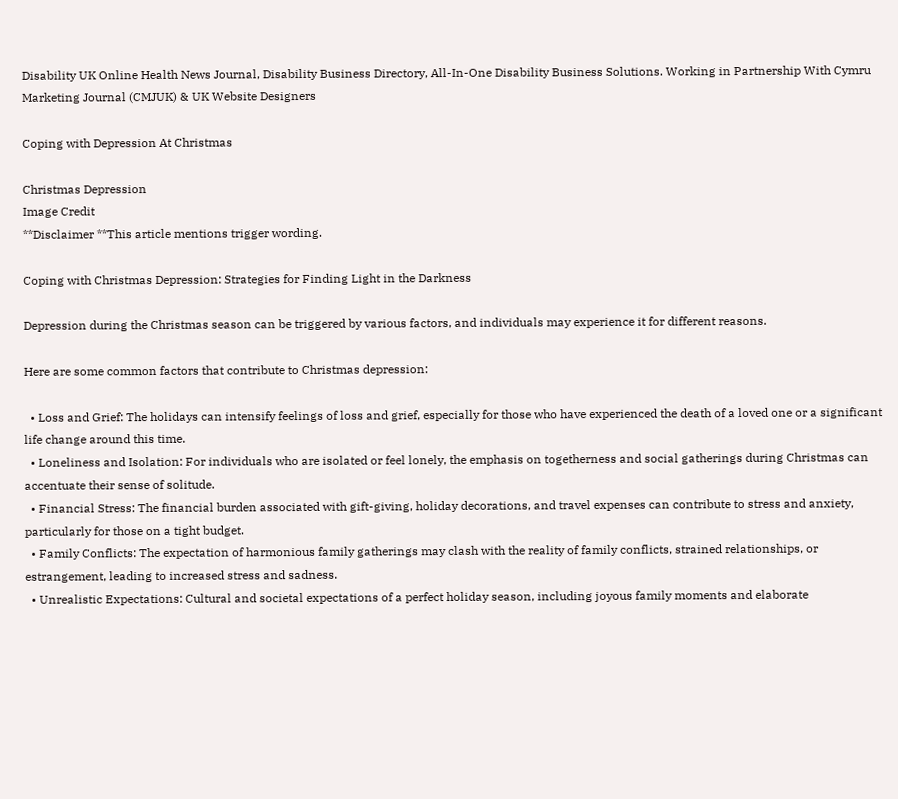Disability UK Online Health News Journal, Disability Business Directory, All-In-One Disability Business Solutions. Working in Partnership With Cymru Marketing Journal (CMJUK) & UK Website Designers

Coping with Depression At Christmas

Christmas Depression
Image Credit
**Disclaimer **This article mentions trigger wording.

Coping with Christmas Depression: Strategies for Finding Light in the Darkness

Depression during the Christmas season can be triggered by various factors, and individuals may experience it for different reasons.

Here are some common factors that contribute to Christmas depression:

  • Loss and Grief: The holidays can intensify feelings of loss and grief, especially for those who have experienced the death of a loved one or a significant life change around this time.
  • Loneliness and Isolation: For individuals who are isolated or feel lonely, the emphasis on togetherness and social gatherings during Christmas can accentuate their sense of solitude.
  • Financial Stress: The financial burden associated with gift-giving, holiday decorations, and travel expenses can contribute to stress and anxiety, particularly for those on a tight budget.
  • Family Conflicts: The expectation of harmonious family gatherings may clash with the reality of family conflicts, strained relationships, or estrangement, leading to increased stress and sadness.
  • Unrealistic Expectations: Cultural and societal expectations of a perfect holiday season, including joyous family moments and elaborate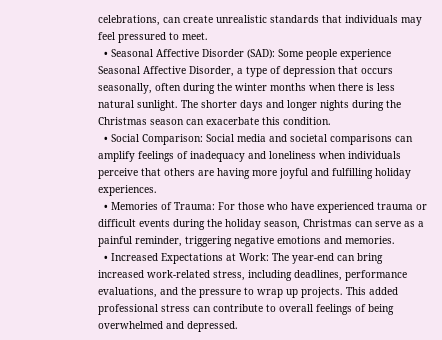celebrations, can create unrealistic standards that individuals may feel pressured to meet.
  • Seasonal Affective Disorder (SAD): Some people experience Seasonal Affective Disorder, a type of depression that occurs seasonally, often during the winter months when there is less natural sunlight. The shorter days and longer nights during the Christmas season can exacerbate this condition.
  • Social Comparison: Social media and societal comparisons can amplify feelings of inadequacy and loneliness when individuals perceive that others are having more joyful and fulfilling holiday experiences.
  • Memories of Trauma: For those who have experienced trauma or difficult events during the holiday season, Christmas can serve as a painful reminder, triggering negative emotions and memories.
  • Increased Expectations at Work: The year-end can bring increased work-related stress, including deadlines, performance evaluations, and the pressure to wrap up projects. This added professional stress can contribute to overall feelings of being overwhelmed and depressed.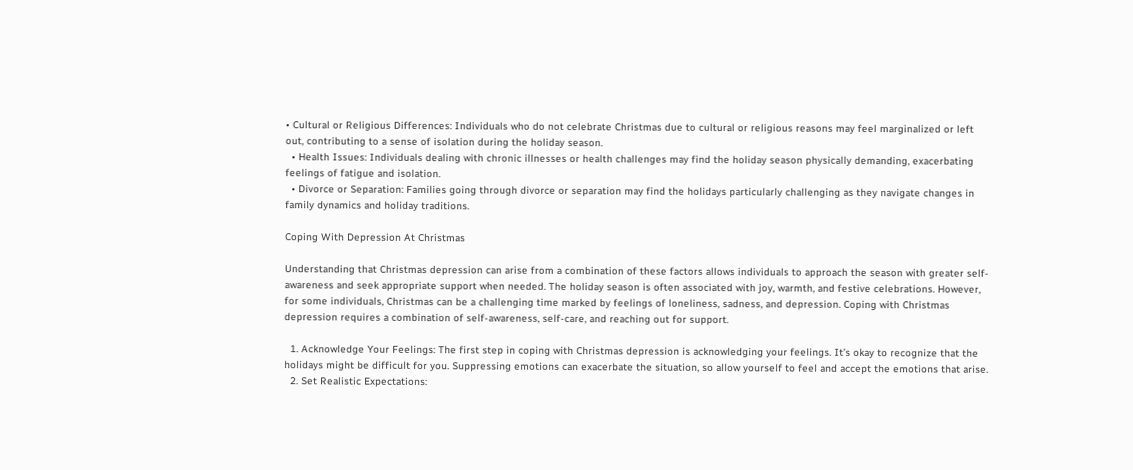• Cultural or Religious Differences: Individuals who do not celebrate Christmas due to cultural or religious reasons may feel marginalized or left out, contributing to a sense of isolation during the holiday season.
  • Health Issues: Individuals dealing with chronic illnesses or health challenges may find the holiday season physically demanding, exacerbating feelings of fatigue and isolation.
  • Divorce or Separation: Families going through divorce or separation may find the holidays particularly challenging as they navigate changes in family dynamics and holiday traditions.

Coping With Depression At Christmas

Understanding that Christmas depression can arise from a combination of these factors allows individuals to approach the season with greater self-awareness and seek appropriate support when needed. The holiday season is often associated with joy, warmth, and festive celebrations. However, for some individuals, Christmas can be a challenging time marked by feelings of loneliness, sadness, and depression. Coping with Christmas depression requires a combination of self-awareness, self-care, and reaching out for support.

  1. Acknowledge Your Feelings: The first step in coping with Christmas depression is acknowledging your feelings. It’s okay to recognize that the holidays might be difficult for you. Suppressing emotions can exacerbate the situation, so allow yourself to feel and accept the emotions that arise.
  2. Set Realistic Expectations: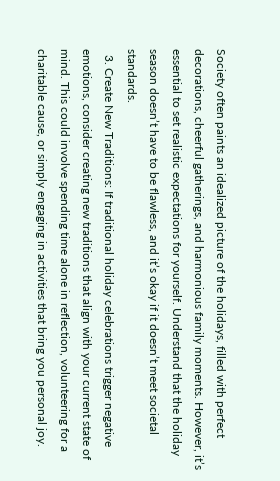Society often paints an idealized picture of the holidays, filled with perfect decorations, cheerful gatherings, and harmonious family moments. However, it’s essential to set realistic expectations for yourself. Understand that the holiday season doesn’t have to be flawless, and it’s okay if it doesn’t meet societal standards.
  3. Create New Traditions: If traditional holiday celebrations trigger negative emotions, consider creating new traditions that align with your current state of mind. This could involve spending time alone in reflection, volunteering for a charitable cause, or simply engaging in activities that bring you personal joy.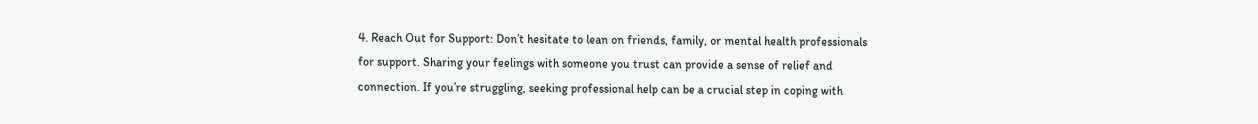4. Reach Out for Support: Don’t hesitate to lean on friends, family, or mental health professionals for support. Sharing your feelings with someone you trust can provide a sense of relief and connection. If you’re struggling, seeking professional help can be a crucial step in coping with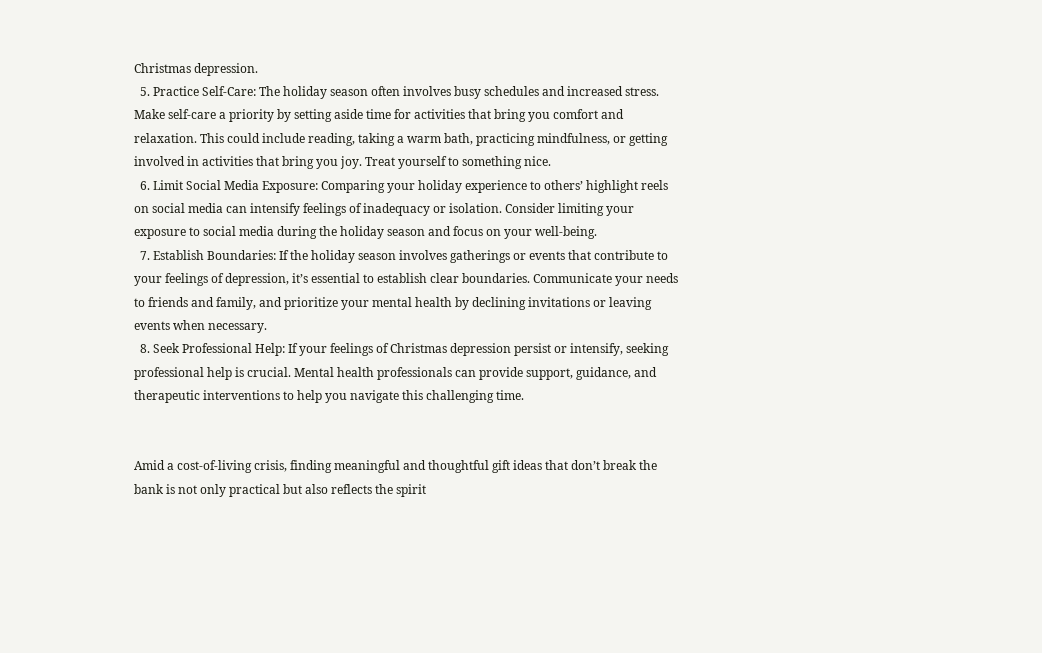Christmas depression.
  5. Practice Self-Care: The holiday season often involves busy schedules and increased stress. Make self-care a priority by setting aside time for activities that bring you comfort and relaxation. This could include reading, taking a warm bath, practicing mindfulness, or getting involved in activities that bring you joy. Treat yourself to something nice.
  6. Limit Social Media Exposure: Comparing your holiday experience to others’ highlight reels on social media can intensify feelings of inadequacy or isolation. Consider limiting your exposure to social media during the holiday season and focus on your well-being.
  7. Establish Boundaries: If the holiday season involves gatherings or events that contribute to your feelings of depression, it’s essential to establish clear boundaries. Communicate your needs to friends and family, and prioritize your mental health by declining invitations or leaving events when necessary.
  8. Seek Professional Help: If your feelings of Christmas depression persist or intensify, seeking professional help is crucial. Mental health professionals can provide support, guidance, and therapeutic interventions to help you navigate this challenging time.


Amid a cost-of-living crisis, finding meaningful and thoughtful gift ideas that don’t break the bank is not only practical but also reflects the spirit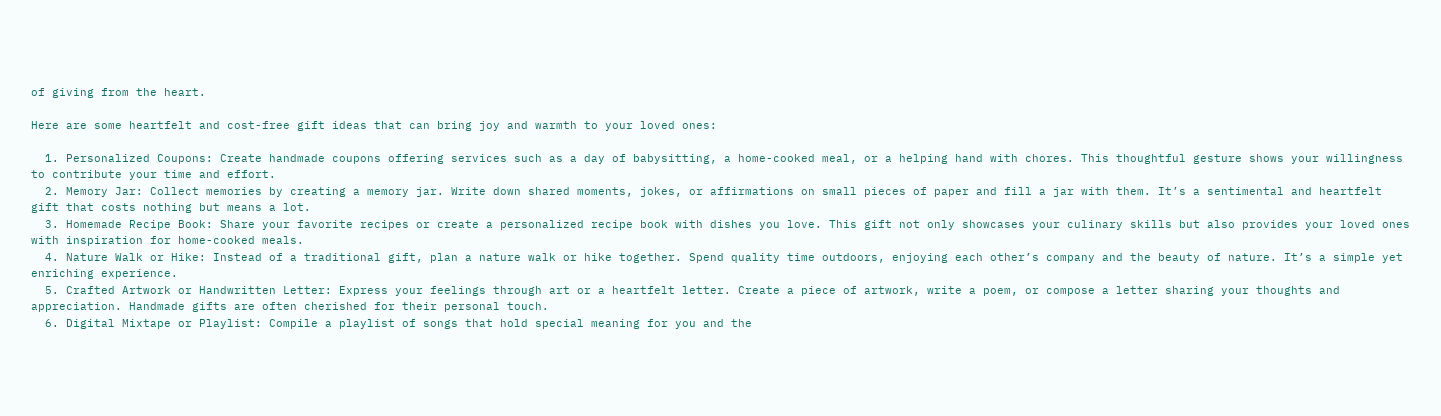of giving from the heart.

Here are some heartfelt and cost-free gift ideas that can bring joy and warmth to your loved ones:

  1. Personalized Coupons: Create handmade coupons offering services such as a day of babysitting, a home-cooked meal, or a helping hand with chores. This thoughtful gesture shows your willingness to contribute your time and effort.
  2. Memory Jar: Collect memories by creating a memory jar. Write down shared moments, jokes, or affirmations on small pieces of paper and fill a jar with them. It’s a sentimental and heartfelt gift that costs nothing but means a lot.
  3. Homemade Recipe Book: Share your favorite recipes or create a personalized recipe book with dishes you love. This gift not only showcases your culinary skills but also provides your loved ones with inspiration for home-cooked meals.
  4. Nature Walk or Hike: Instead of a traditional gift, plan a nature walk or hike together. Spend quality time outdoors, enjoying each other’s company and the beauty of nature. It’s a simple yet enriching experience.
  5. Crafted Artwork or Handwritten Letter: Express your feelings through art or a heartfelt letter. Create a piece of artwork, write a poem, or compose a letter sharing your thoughts and appreciation. Handmade gifts are often cherished for their personal touch.
  6. Digital Mixtape or Playlist: Compile a playlist of songs that hold special meaning for you and the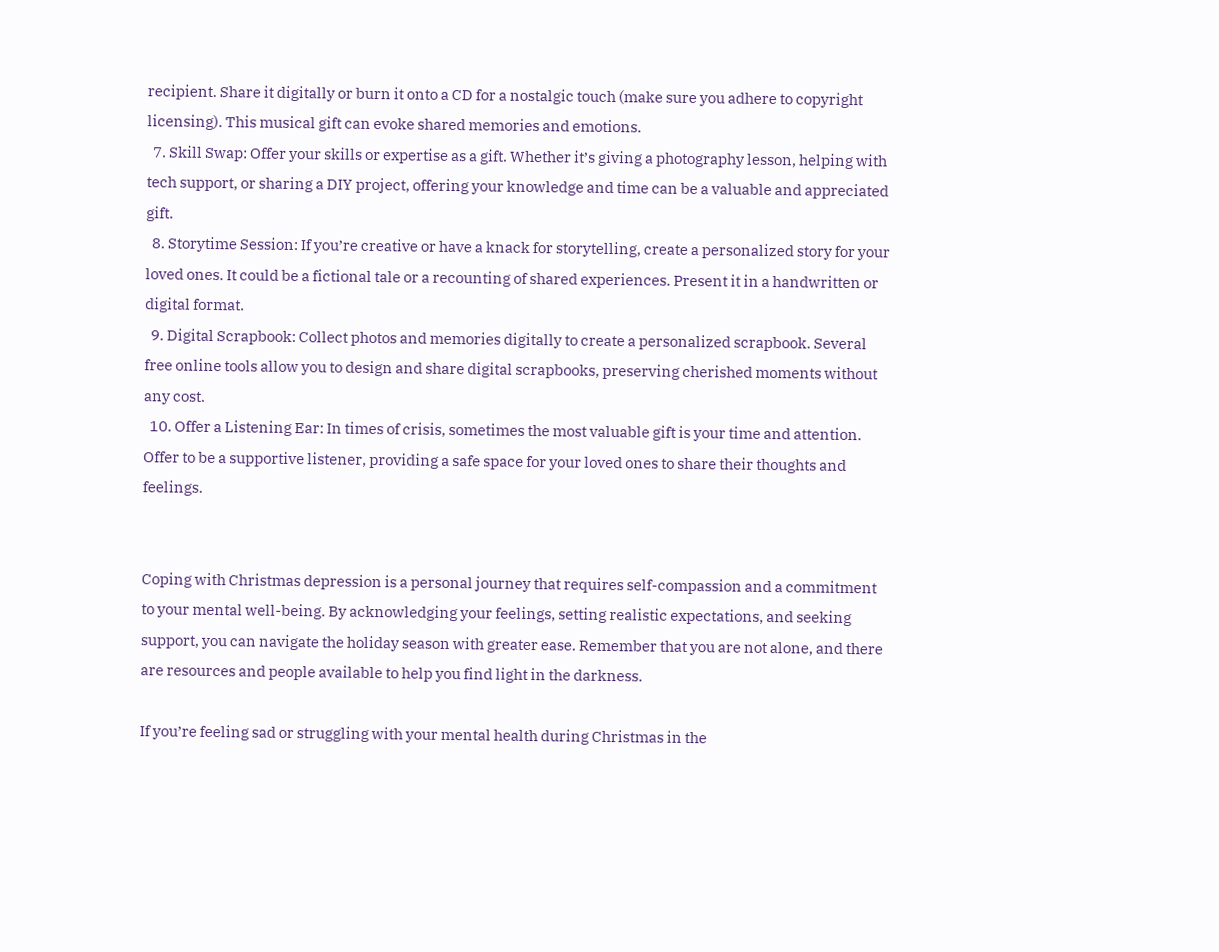recipient. Share it digitally or burn it onto a CD for a nostalgic touch (make sure you adhere to copyright licensing). This musical gift can evoke shared memories and emotions.
  7. Skill Swap: Offer your skills or expertise as a gift. Whether it’s giving a photography lesson, helping with tech support, or sharing a DIY project, offering your knowledge and time can be a valuable and appreciated gift.
  8. Storytime Session: If you’re creative or have a knack for storytelling, create a personalized story for your loved ones. It could be a fictional tale or a recounting of shared experiences. Present it in a handwritten or digital format.
  9. Digital Scrapbook: Collect photos and memories digitally to create a personalized scrapbook. Several free online tools allow you to design and share digital scrapbooks, preserving cherished moments without any cost.
  10. Offer a Listening Ear: In times of crisis, sometimes the most valuable gift is your time and attention. Offer to be a supportive listener, providing a safe space for your loved ones to share their thoughts and feelings.


Coping with Christmas depression is a personal journey that requires self-compassion and a commitment to your mental well-being. By acknowledging your feelings, setting realistic expectations, and seeking support, you can navigate the holiday season with greater ease. Remember that you are not alone, and there are resources and people available to help you find light in the darkness.

If you’re feeling sad or struggling with your mental health during Christmas in the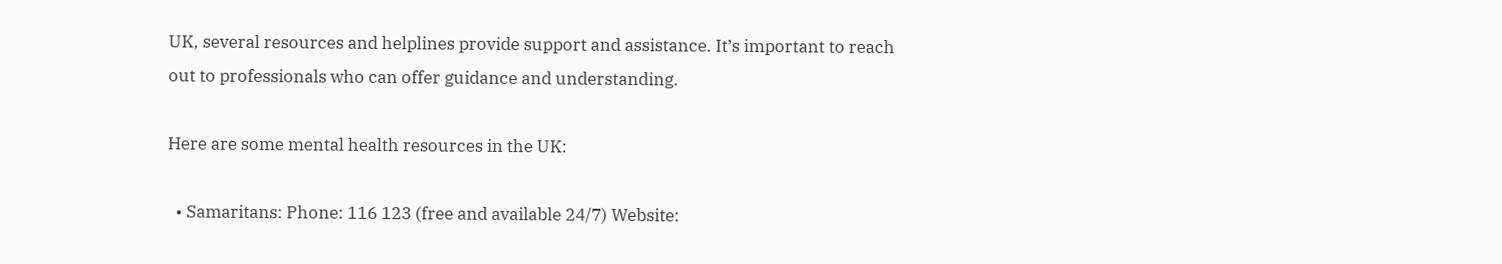UK, several resources and helplines provide support and assistance. It’s important to reach out to professionals who can offer guidance and understanding.

Here are some mental health resources in the UK:

  • Samaritans: Phone: 116 123 (free and available 24/7) Website: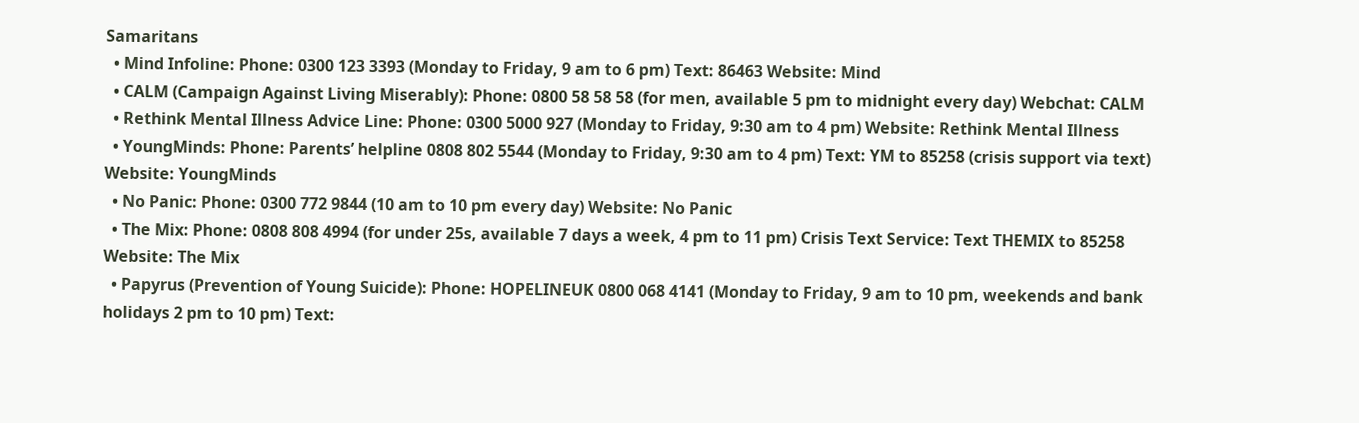Samaritans
  • Mind Infoline: Phone: 0300 123 3393 (Monday to Friday, 9 am to 6 pm) Text: 86463 Website: Mind
  • CALM (Campaign Against Living Miserably): Phone: 0800 58 58 58 (for men, available 5 pm to midnight every day) Webchat: CALM
  • Rethink Mental Illness Advice Line: Phone: 0300 5000 927 (Monday to Friday, 9:30 am to 4 pm) Website: Rethink Mental Illness
  • YoungMinds: Phone: Parents’ helpline 0808 802 5544 (Monday to Friday, 9:30 am to 4 pm) Text: YM to 85258 (crisis support via text) Website: YoungMinds
  • No Panic: Phone: 0300 772 9844 (10 am to 10 pm every day) Website: No Panic
  • The Mix: Phone: 0808 808 4994 (for under 25s, available 7 days a week, 4 pm to 11 pm) Crisis Text Service: Text THEMIX to 85258 Website: The Mix
  • Papyrus (Prevention of Young Suicide): Phone: HOPELINEUK 0800 068 4141 (Monday to Friday, 9 am to 10 pm, weekends and bank holidays 2 pm to 10 pm) Text: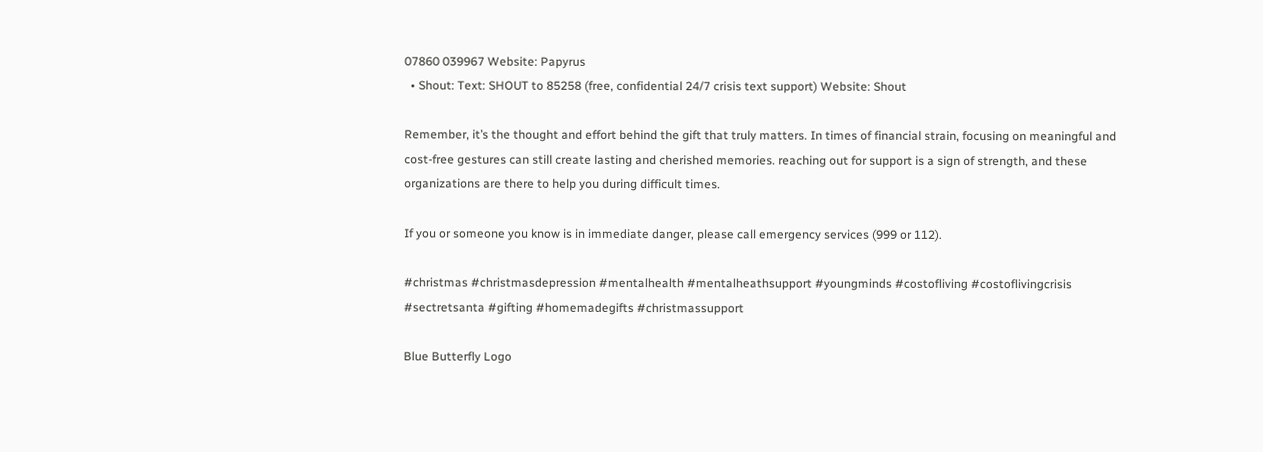07860 039967 Website: Papyrus
  • Shout: Text: SHOUT to 85258 (free, confidential 24/7 crisis text support) Website: Shout

Remember, it’s the thought and effort behind the gift that truly matters. In times of financial strain, focusing on meaningful and cost-free gestures can still create lasting and cherished memories. reaching out for support is a sign of strength, and these organizations are there to help you during difficult times.

If you or someone you know is in immediate danger, please call emergency services (999 or 112).

#christmas #christmasdepression #mentalhealth #mentalheathsupport #youngminds #costofliving #costoflivingcrisis #sectretsanta #gifting #homemadegifts #christmassupport

Blue Butterfly Logo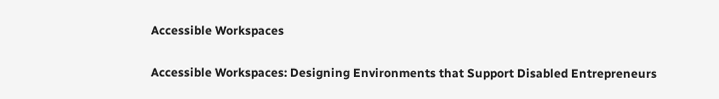Accessible Workspaces

Accessible Workspaces: Designing Environments that Support Disabled Entrepreneurs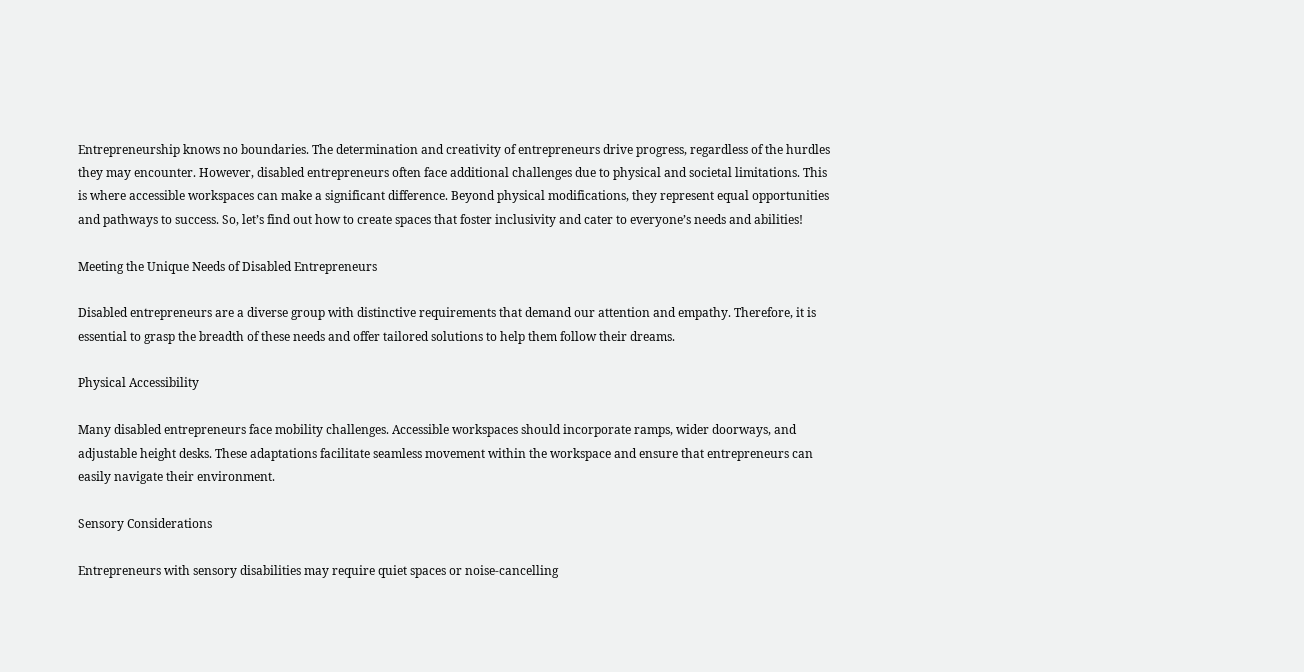Entrepreneurship knows no boundaries. The determination and creativity of entrepreneurs drive progress, regardless of the hurdles they may encounter. However, disabled entrepreneurs often face additional challenges due to physical and societal limitations. This is where accessible workspaces can make a significant difference. Beyond physical modifications, they represent equal opportunities and pathways to success. So, let’s find out how to create spaces that foster inclusivity and cater to everyone’s needs and abilities!

Meeting the Unique Needs of Disabled Entrepreneurs

Disabled entrepreneurs are a diverse group with distinctive requirements that demand our attention and empathy. Therefore, it is essential to grasp the breadth of these needs and offer tailored solutions to help them follow their dreams.

Physical Accessibility

Many disabled entrepreneurs face mobility challenges. Accessible workspaces should incorporate ramps, wider doorways, and adjustable height desks. These adaptations facilitate seamless movement within the workspace and ensure that entrepreneurs can easily navigate their environment.

Sensory Considerations

Entrepreneurs with sensory disabilities may require quiet spaces or noise-cancelling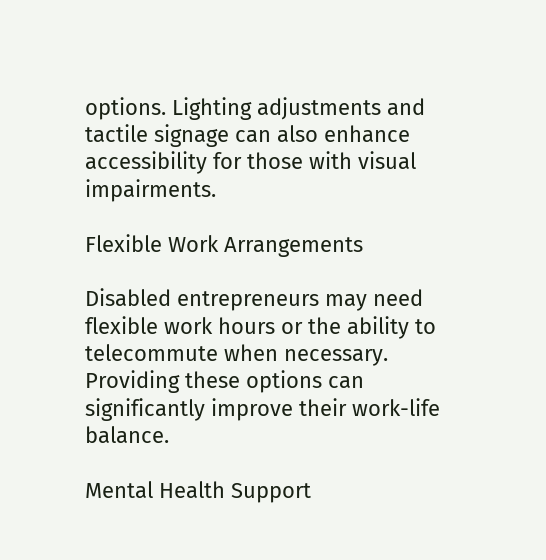options. Lighting adjustments and tactile signage can also enhance accessibility for those with visual impairments.

Flexible Work Arrangements

Disabled entrepreneurs may need flexible work hours or the ability to telecommute when necessary. Providing these options can significantly improve their work-life balance.

Mental Health Support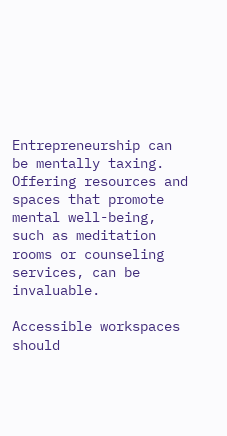Entrepreneurship can be mentally taxing. Offering resources and spaces that promote mental well-being, such as meditation rooms or counseling services, can be invaluable.

Accessible workspaces should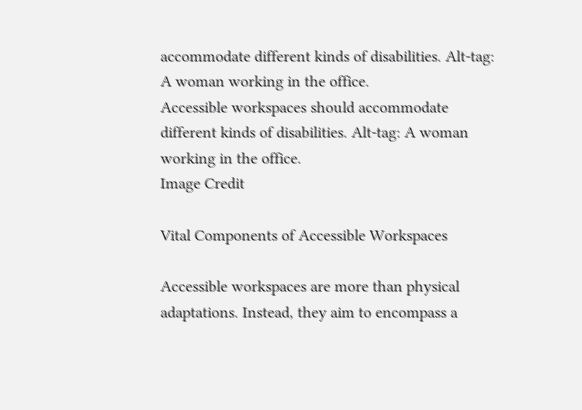accommodate different kinds of disabilities. Alt-tag: A woman working in the office.
Accessible workspaces should accommodate different kinds of disabilities. Alt-tag: A woman working in the office.
Image Credit

Vital Components of Accessible Workspaces

Accessible workspaces are more than physical adaptations. Instead, they aim to encompass a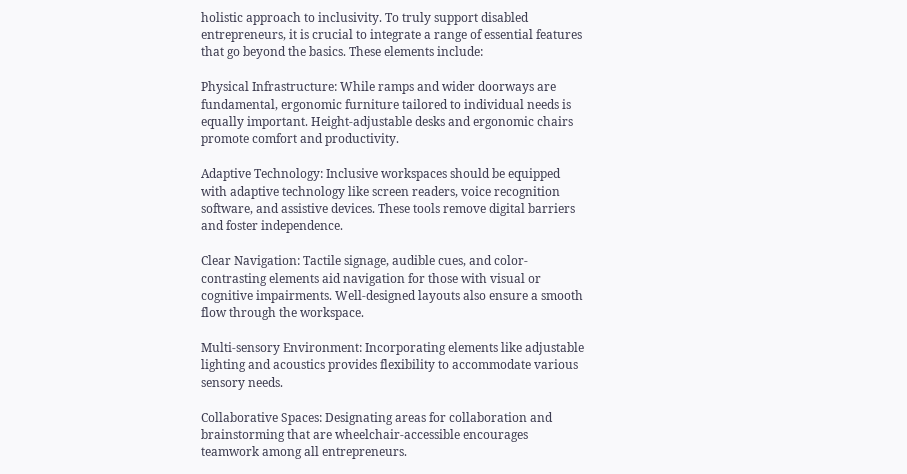holistic approach to inclusivity. To truly support disabled entrepreneurs, it is crucial to integrate a range of essential features that go beyond the basics. These elements include:

Physical Infrastructure: While ramps and wider doorways are fundamental, ergonomic furniture tailored to individual needs is equally important. Height-adjustable desks and ergonomic chairs promote comfort and productivity.

Adaptive Technology: Inclusive workspaces should be equipped with adaptive technology like screen readers, voice recognition software, and assistive devices. These tools remove digital barriers and foster independence.

Clear Navigation: Tactile signage, audible cues, and color-contrasting elements aid navigation for those with visual or cognitive impairments. Well-designed layouts also ensure a smooth flow through the workspace.

Multi-sensory Environment: Incorporating elements like adjustable lighting and acoustics provides flexibility to accommodate various sensory needs.

Collaborative Spaces: Designating areas for collaboration and brainstorming that are wheelchair-accessible encourages teamwork among all entrepreneurs.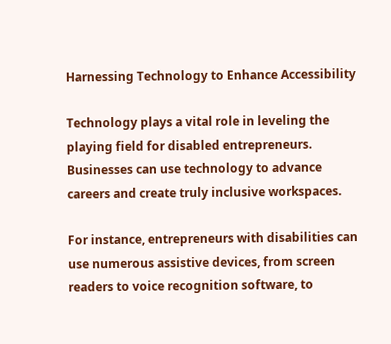Harnessing Technology to Enhance Accessibility

Technology plays a vital role in leveling the playing field for disabled entrepreneurs. Businesses can use technology to advance careers and create truly inclusive workspaces.

For instance, entrepreneurs with disabilities can use numerous assistive devices, from screen readers to voice recognition software, to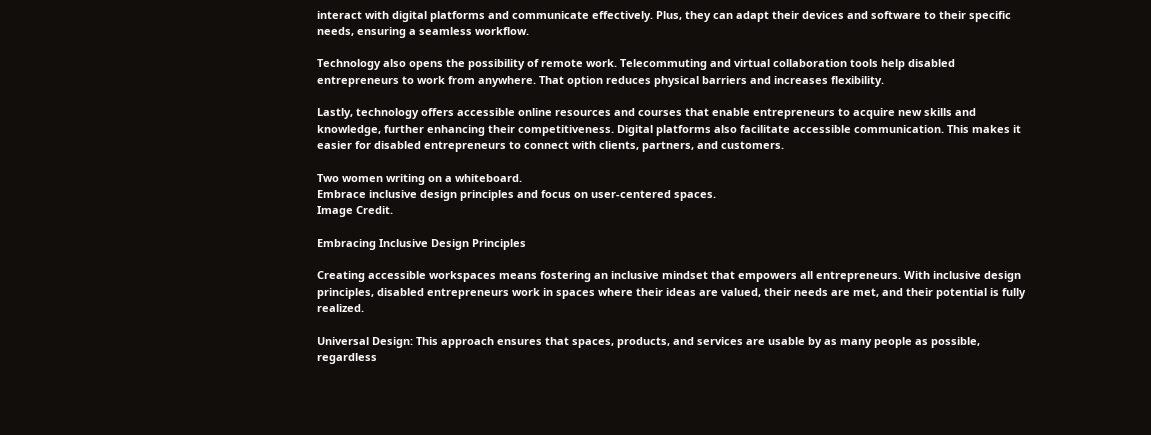interact with digital platforms and communicate effectively. Plus, they can adapt their devices and software to their specific needs, ensuring a seamless workflow.

Technology also opens the possibility of remote work. Telecommuting and virtual collaboration tools help disabled entrepreneurs to work from anywhere. That option reduces physical barriers and increases flexibility.

Lastly, technology offers accessible online resources and courses that enable entrepreneurs to acquire new skills and knowledge, further enhancing their competitiveness. Digital platforms also facilitate accessible communication. This makes it easier for disabled entrepreneurs to connect with clients, partners, and customers.

Two women writing on a whiteboard.
Embrace inclusive design principles and focus on user-centered spaces.
Image Credit.

Embracing Inclusive Design Principles

Creating accessible workspaces means fostering an inclusive mindset that empowers all entrepreneurs. With inclusive design principles, disabled entrepreneurs work in spaces where their ideas are valued, their needs are met, and their potential is fully realized.

Universal Design: This approach ensures that spaces, products, and services are usable by as many people as possible, regardless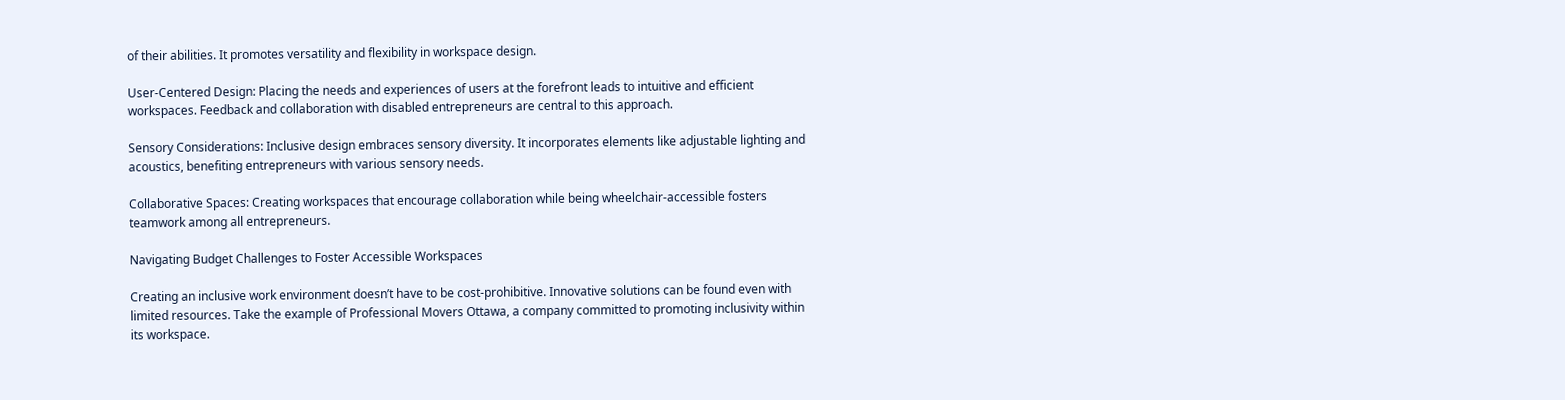of their abilities. It promotes versatility and flexibility in workspace design.

User-Centered Design: Placing the needs and experiences of users at the forefront leads to intuitive and efficient workspaces. Feedback and collaboration with disabled entrepreneurs are central to this approach.

Sensory Considerations: Inclusive design embraces sensory diversity. It incorporates elements like adjustable lighting and acoustics, benefiting entrepreneurs with various sensory needs.

Collaborative Spaces: Creating workspaces that encourage collaboration while being wheelchair-accessible fosters teamwork among all entrepreneurs.

Navigating Budget Challenges to Foster Accessible Workspaces

Creating an inclusive work environment doesn’t have to be cost-prohibitive. Innovative solutions can be found even with limited resources. Take the example of Professional Movers Ottawa, a company committed to promoting inclusivity within its workspace.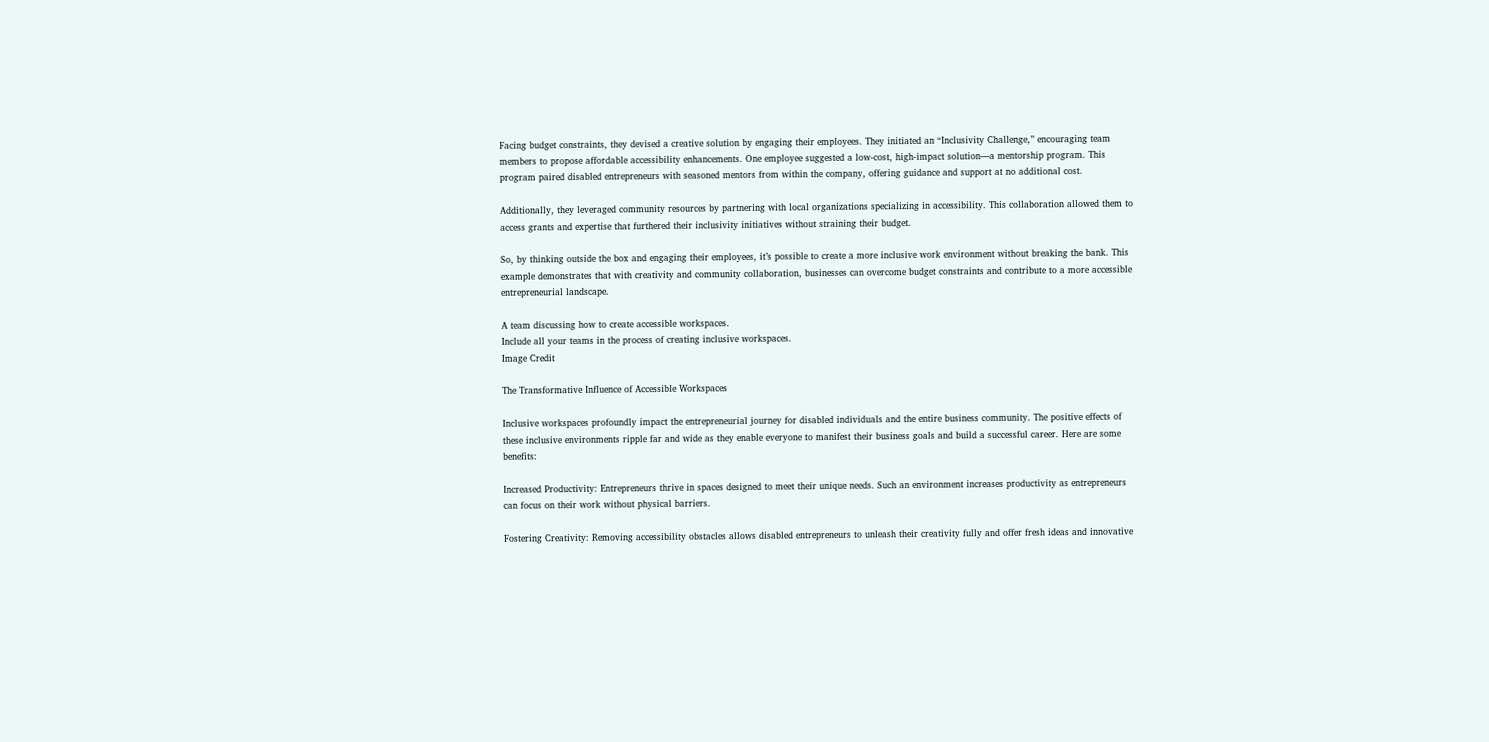Facing budget constraints, they devised a creative solution by engaging their employees. They initiated an “Inclusivity Challenge,” encouraging team members to propose affordable accessibility enhancements. One employee suggested a low-cost, high-impact solution—a mentorship program. This program paired disabled entrepreneurs with seasoned mentors from within the company, offering guidance and support at no additional cost.

Additionally, they leveraged community resources by partnering with local organizations specializing in accessibility. This collaboration allowed them to access grants and expertise that furthered their inclusivity initiatives without straining their budget.

So, by thinking outside the box and engaging their employees, it’s possible to create a more inclusive work environment without breaking the bank. This example demonstrates that with creativity and community collaboration, businesses can overcome budget constraints and contribute to a more accessible entrepreneurial landscape.

A team discussing how to create accessible workspaces.
Include all your teams in the process of creating inclusive workspaces.
Image Credit

The Transformative Influence of Accessible Workspaces

Inclusive workspaces profoundly impact the entrepreneurial journey for disabled individuals and the entire business community. The positive effects of these inclusive environments ripple far and wide as they enable everyone to manifest their business goals and build a successful career. Here are some benefits:

Increased Productivity: Entrepreneurs thrive in spaces designed to meet their unique needs. Such an environment increases productivity as entrepreneurs can focus on their work without physical barriers.

Fostering Creativity: Removing accessibility obstacles allows disabled entrepreneurs to unleash their creativity fully and offer fresh ideas and innovative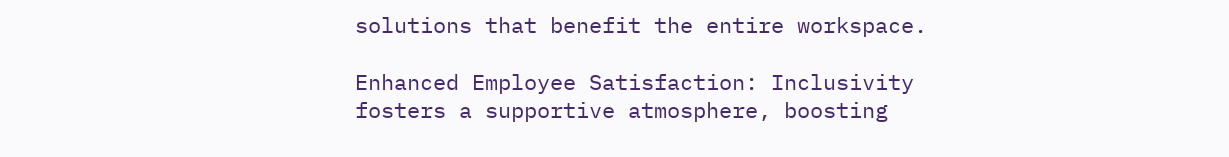solutions that benefit the entire workspace.

Enhanced Employee Satisfaction: Inclusivity fosters a supportive atmosphere, boosting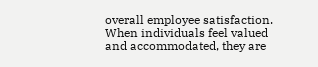overall employee satisfaction. When individuals feel valued and accommodated, they are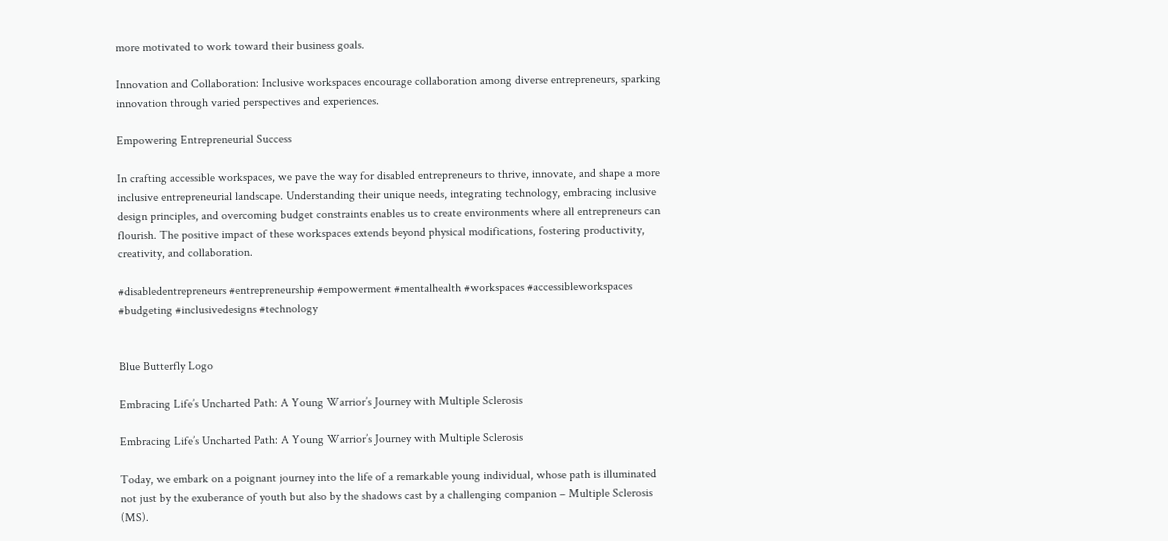more motivated to work toward their business goals.

Innovation and Collaboration: Inclusive workspaces encourage collaboration among diverse entrepreneurs, sparking innovation through varied perspectives and experiences.

Empowering Entrepreneurial Success

In crafting accessible workspaces, we pave the way for disabled entrepreneurs to thrive, innovate, and shape a more inclusive entrepreneurial landscape. Understanding their unique needs, integrating technology, embracing inclusive design principles, and overcoming budget constraints enables us to create environments where all entrepreneurs can flourish. The positive impact of these workspaces extends beyond physical modifications, fostering productivity, creativity, and collaboration.

#disabledentrepreneurs #entrepreneurship #empowerment #mentalhealth #workspaces #accessibleworkspaces #budgeting #inclusivedesigns #technology


Blue Butterfly Logo

Embracing Life’s Uncharted Path: A Young Warrior’s Journey with Multiple Sclerosis

Embracing Life’s Uncharted Path: A Young Warrior’s Journey with Multiple Sclerosis

Today, we embark on a poignant journey into the life of a remarkable young individual, whose path is illuminated not just by the exuberance of youth but also by the shadows cast by a challenging companion – Multiple Sclerosis (MS).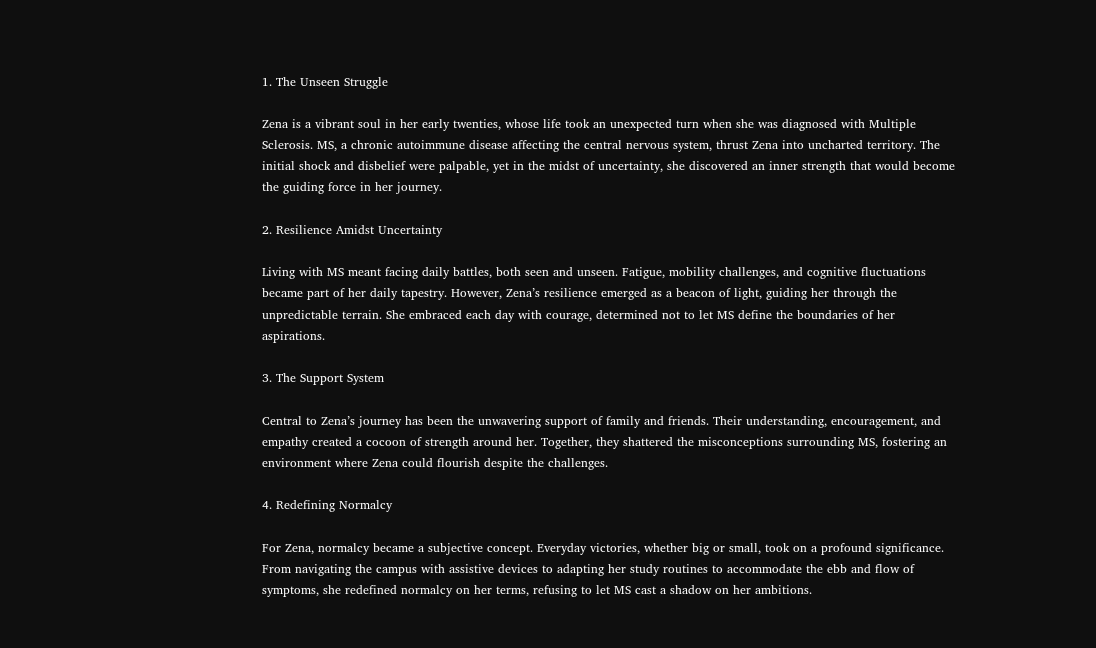1. The Unseen Struggle

Zena is a vibrant soul in her early twenties, whose life took an unexpected turn when she was diagnosed with Multiple Sclerosis. MS, a chronic autoimmune disease affecting the central nervous system, thrust Zena into uncharted territory. The initial shock and disbelief were palpable, yet in the midst of uncertainty, she discovered an inner strength that would become the guiding force in her journey.

2. Resilience Amidst Uncertainty

Living with MS meant facing daily battles, both seen and unseen. Fatigue, mobility challenges, and cognitive fluctuations became part of her daily tapestry. However, Zena’s resilience emerged as a beacon of light, guiding her through the unpredictable terrain. She embraced each day with courage, determined not to let MS define the boundaries of her aspirations.

3. The Support System

Central to Zena’s journey has been the unwavering support of family and friends. Their understanding, encouragement, and empathy created a cocoon of strength around her. Together, they shattered the misconceptions surrounding MS, fostering an environment where Zena could flourish despite the challenges.

4. Redefining Normalcy

For Zena, normalcy became a subjective concept. Everyday victories, whether big or small, took on a profound significance. From navigating the campus with assistive devices to adapting her study routines to accommodate the ebb and flow of symptoms, she redefined normalcy on her terms, refusing to let MS cast a shadow on her ambitions.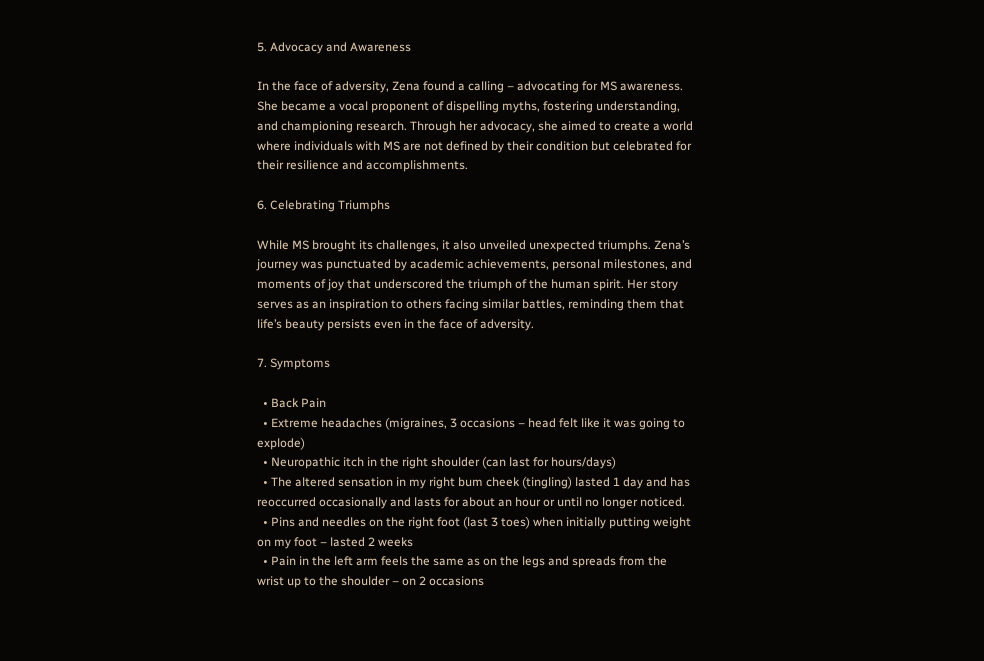5. Advocacy and Awareness

In the face of adversity, Zena found a calling – advocating for MS awareness. She became a vocal proponent of dispelling myths, fostering understanding, and championing research. Through her advocacy, she aimed to create a world where individuals with MS are not defined by their condition but celebrated for their resilience and accomplishments.

6. Celebrating Triumphs

While MS brought its challenges, it also unveiled unexpected triumphs. Zena’s journey was punctuated by academic achievements, personal milestones, and moments of joy that underscored the triumph of the human spirit. Her story serves as an inspiration to others facing similar battles, reminding them that life’s beauty persists even in the face of adversity.

7. Symptoms

  • Back Pain
  • Extreme headaches (migraines, 3 occasions – head felt like it was going to explode)
  • Neuropathic itch in the right shoulder (can last for hours/days)
  • The altered sensation in my right bum cheek (tingling) lasted 1 day and has reoccurred occasionally and lasts for about an hour or until no longer noticed.
  • Pins and needles on the right foot (last 3 toes) when initially putting weight on my foot – lasted 2 weeks
  • Pain in the left arm feels the same as on the legs and spreads from the wrist up to the shoulder – on 2 occasions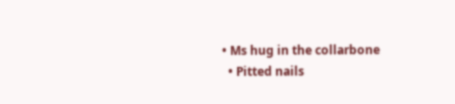• Ms hug in the collarbone
  • Pitted nails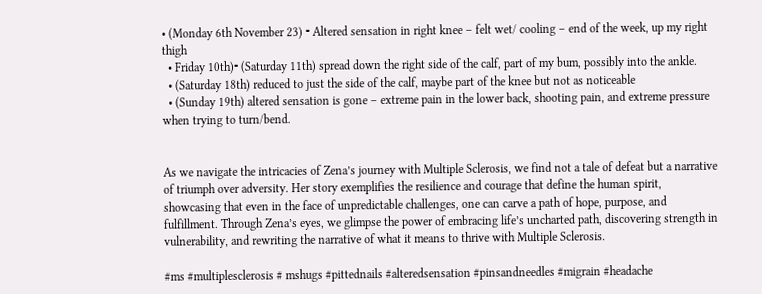• (Monday 6th November 23) ⁃ Altered sensation in right knee – felt wet/ cooling – end of the week, up my right thigh
  • Friday 10th)⁃ (Saturday 11th) spread down the right side of the calf, part of my bum, possibly into the ankle.
  • (Saturday 18th) reduced to just the side of the calf, maybe part of the knee but not as noticeable
  • (Sunday 19th) altered sensation is gone – extreme pain in the lower back, shooting pain, and extreme pressure when trying to turn/bend.


As we navigate the intricacies of Zena’s journey with Multiple Sclerosis, we find not a tale of defeat but a narrative of triumph over adversity. Her story exemplifies the resilience and courage that define the human spirit, showcasing that even in the face of unpredictable challenges, one can carve a path of hope, purpose, and fulfillment. Through Zena’s eyes, we glimpse the power of embracing life’s uncharted path, discovering strength in vulnerability, and rewriting the narrative of what it means to thrive with Multiple Sclerosis.

#ms #multiplesclerosis # mshugs #pittednails #alteredsensation #pinsandneedles #migrain #headache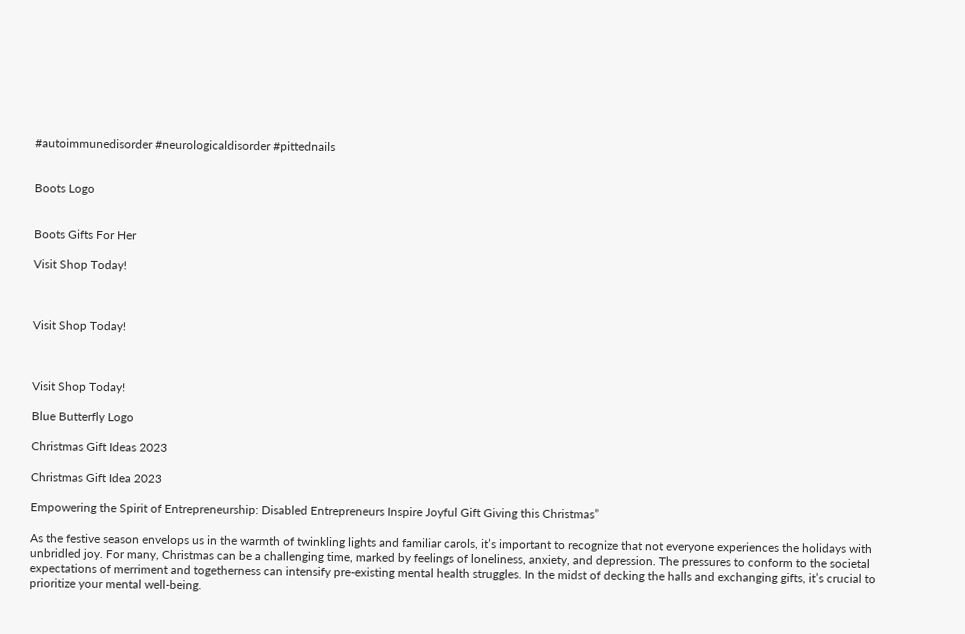#autoimmunedisorder #neurologicaldisorder #pittednails


Boots Logo


Boots Gifts For Her

Visit Shop Today!



Visit Shop Today!



Visit Shop Today!

Blue Butterfly Logo

Christmas Gift Ideas 2023

Christmas Gift Idea 2023

Empowering the Spirit of Entrepreneurship: Disabled Entrepreneurs Inspire Joyful Gift Giving this Christmas”

As the festive season envelops us in the warmth of twinkling lights and familiar carols, it’s important to recognize that not everyone experiences the holidays with unbridled joy. For many, Christmas can be a challenging time, marked by feelings of loneliness, anxiety, and depression. The pressures to conform to the societal expectations of merriment and togetherness can intensify pre-existing mental health struggles. In the midst of decking the halls and exchanging gifts, it’s crucial to prioritize your mental well-being.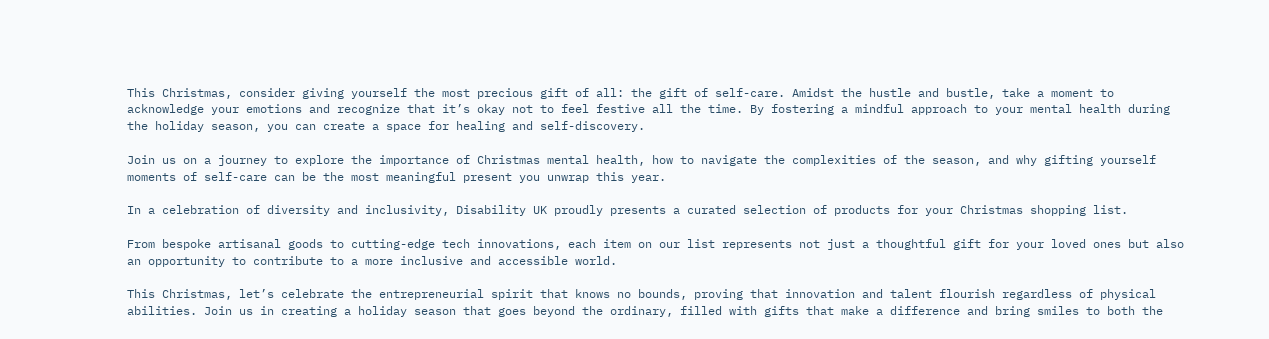This Christmas, consider giving yourself the most precious gift of all: the gift of self-care. Amidst the hustle and bustle, take a moment to acknowledge your emotions and recognize that it’s okay not to feel festive all the time. By fostering a mindful approach to your mental health during the holiday season, you can create a space for healing and self-discovery.

Join us on a journey to explore the importance of Christmas mental health, how to navigate the complexities of the season, and why gifting yourself moments of self-care can be the most meaningful present you unwrap this year.

In a celebration of diversity and inclusivity, Disability UK proudly presents a curated selection of products for your Christmas shopping list.

From bespoke artisanal goods to cutting-edge tech innovations, each item on our list represents not just a thoughtful gift for your loved ones but also an opportunity to contribute to a more inclusive and accessible world.

This Christmas, let’s celebrate the entrepreneurial spirit that knows no bounds, proving that innovation and talent flourish regardless of physical abilities. Join us in creating a holiday season that goes beyond the ordinary, filled with gifts that make a difference and bring smiles to both the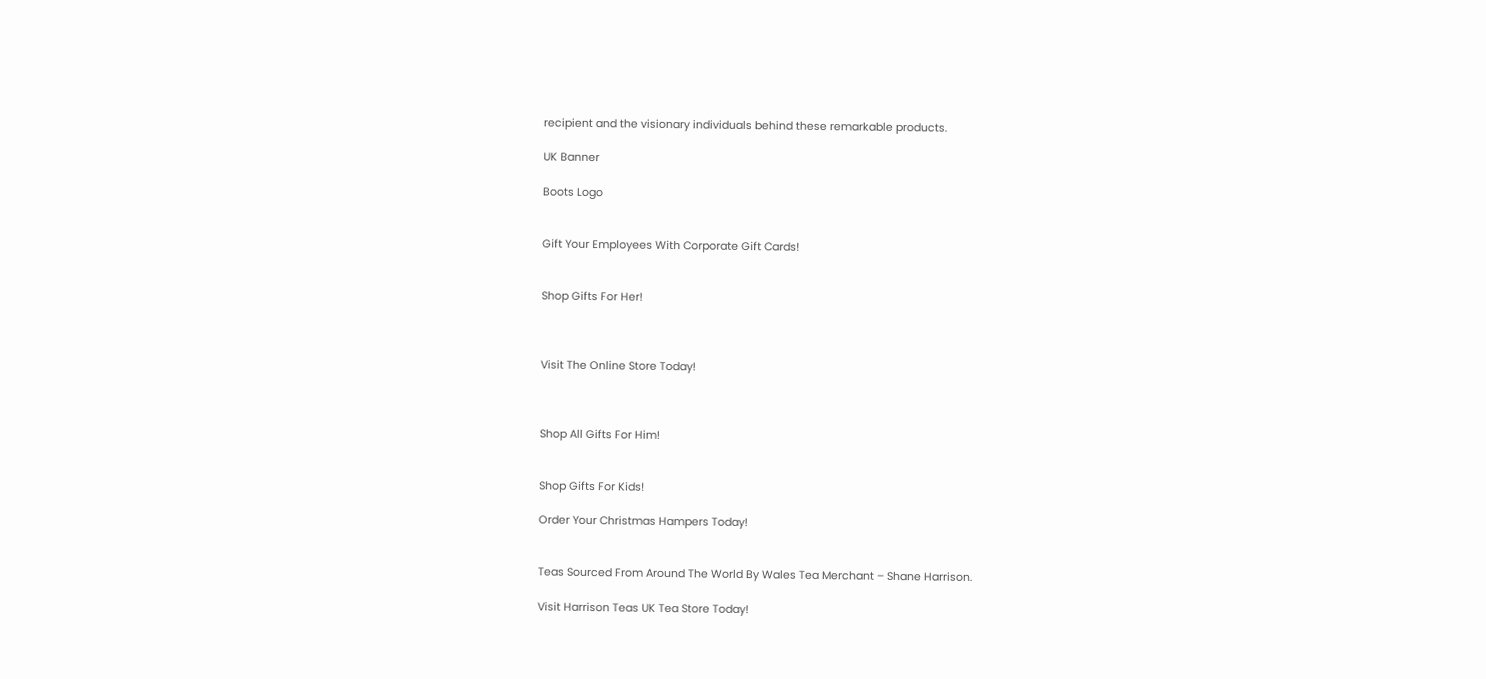recipient and the visionary individuals behind these remarkable products.

UK Banner

Boots Logo


Gift Your Employees With Corporate Gift Cards!


Shop Gifts For Her!



Visit The Online Store Today!



Shop All Gifts For Him!


Shop Gifts For Kids!

Order Your Christmas Hampers Today!


Teas Sourced From Around The World By Wales Tea Merchant – Shane Harrison.

Visit Harrison Teas UK Tea Store Today!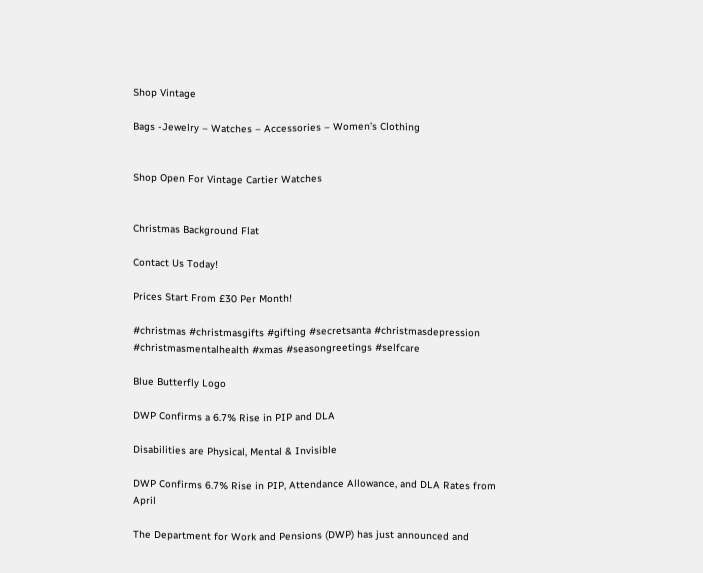Shop Vintage

Bags -Jewelry – Watches – Accessories – Women’s Clothing


Shop Open For Vintage Cartier Watches


Christmas Background Flat

Contact Us Today!

Prices Start From £30 Per Month!

#christmas #christmasgifts #gifting #secretsanta #christmasdepression #christmasmentalhealth #xmas #seasongreetings #selfcare

Blue Butterfly Logo

DWP Confirms a 6.7% Rise in PIP and DLA

Disabilities are Physical, Mental & Invisible

DWP Confirms 6.7% Rise in PIP, Attendance Allowance, and DLA Rates from April

The Department for Work and Pensions (DWP) has just announced and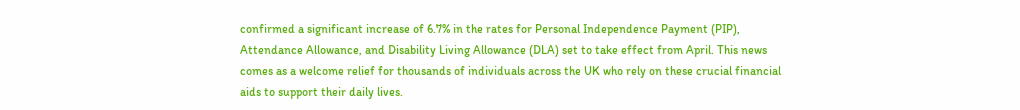confirmed a significant increase of 6.7% in the rates for Personal Independence Payment (PIP), Attendance Allowance, and Disability Living Allowance (DLA) set to take effect from April. This news comes as a welcome relief for thousands of individuals across the UK who rely on these crucial financial aids to support their daily lives.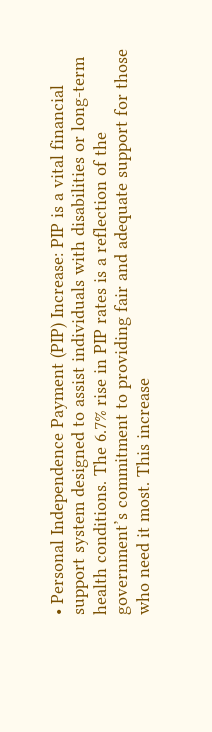• Personal Independence Payment (PIP) Increase: PIP is a vital financial support system designed to assist individuals with disabilities or long-term health conditions. The 6.7% rise in PIP rates is a reflection of the government’s commitment to providing fair and adequate support for those who need it most. This increase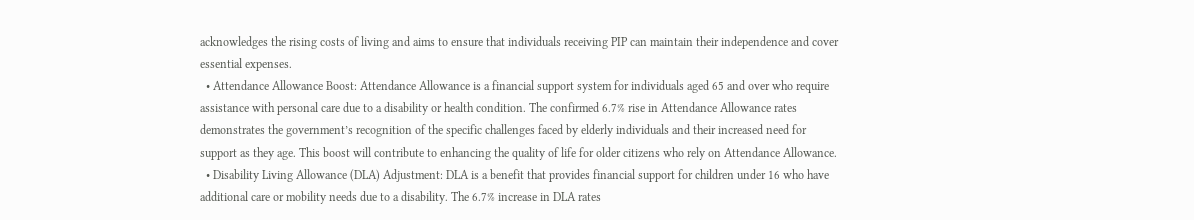acknowledges the rising costs of living and aims to ensure that individuals receiving PIP can maintain their independence and cover essential expenses.
  • Attendance Allowance Boost: Attendance Allowance is a financial support system for individuals aged 65 and over who require assistance with personal care due to a disability or health condition. The confirmed 6.7% rise in Attendance Allowance rates demonstrates the government’s recognition of the specific challenges faced by elderly individuals and their increased need for support as they age. This boost will contribute to enhancing the quality of life for older citizens who rely on Attendance Allowance.
  • Disability Living Allowance (DLA) Adjustment: DLA is a benefit that provides financial support for children under 16 who have additional care or mobility needs due to a disability. The 6.7% increase in DLA rates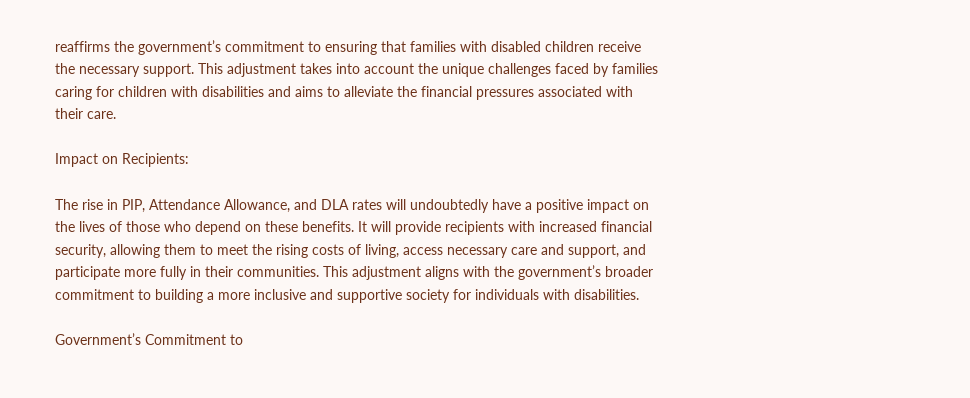reaffirms the government’s commitment to ensuring that families with disabled children receive the necessary support. This adjustment takes into account the unique challenges faced by families caring for children with disabilities and aims to alleviate the financial pressures associated with their care.

Impact on Recipients:

The rise in PIP, Attendance Allowance, and DLA rates will undoubtedly have a positive impact on the lives of those who depend on these benefits. It will provide recipients with increased financial security, allowing them to meet the rising costs of living, access necessary care and support, and participate more fully in their communities. This adjustment aligns with the government’s broader commitment to building a more inclusive and supportive society for individuals with disabilities.

Government’s Commitment to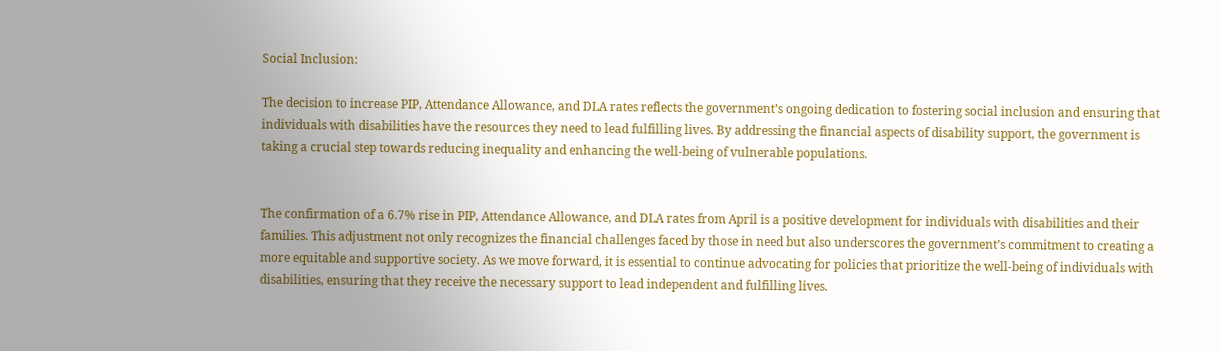Social Inclusion:

The decision to increase PIP, Attendance Allowance, and DLA rates reflects the government’s ongoing dedication to fostering social inclusion and ensuring that individuals with disabilities have the resources they need to lead fulfilling lives. By addressing the financial aspects of disability support, the government is taking a crucial step towards reducing inequality and enhancing the well-being of vulnerable populations.


The confirmation of a 6.7% rise in PIP, Attendance Allowance, and DLA rates from April is a positive development for individuals with disabilities and their families. This adjustment not only recognizes the financial challenges faced by those in need but also underscores the government’s commitment to creating a more equitable and supportive society. As we move forward, it is essential to continue advocating for policies that prioritize the well-being of individuals with disabilities, ensuring that they receive the necessary support to lead independent and fulfilling lives.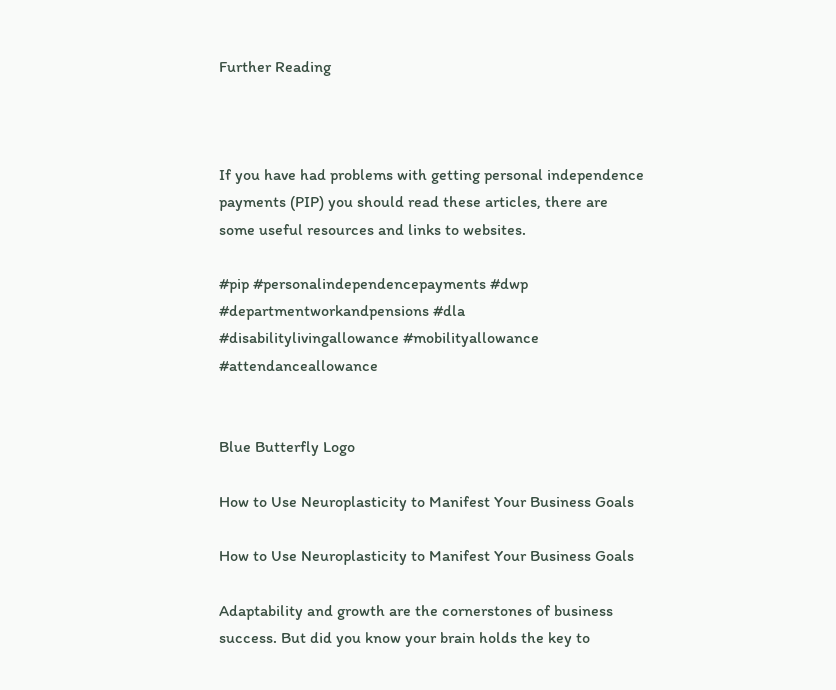Further Reading



If you have had problems with getting personal independence payments (PIP) you should read these articles, there are some useful resources and links to websites.

#pip #personalindependencepayments #dwp #departmentworkandpensions #dla #disabilitylivingallowance #mobilityallowance #attendanceallowance


Blue Butterfly Logo

How to Use Neuroplasticity to Manifest Your Business Goals

How to Use Neuroplasticity to Manifest Your Business Goals

Adaptability and growth are the cornerstones of business success. But did you know your brain holds the key to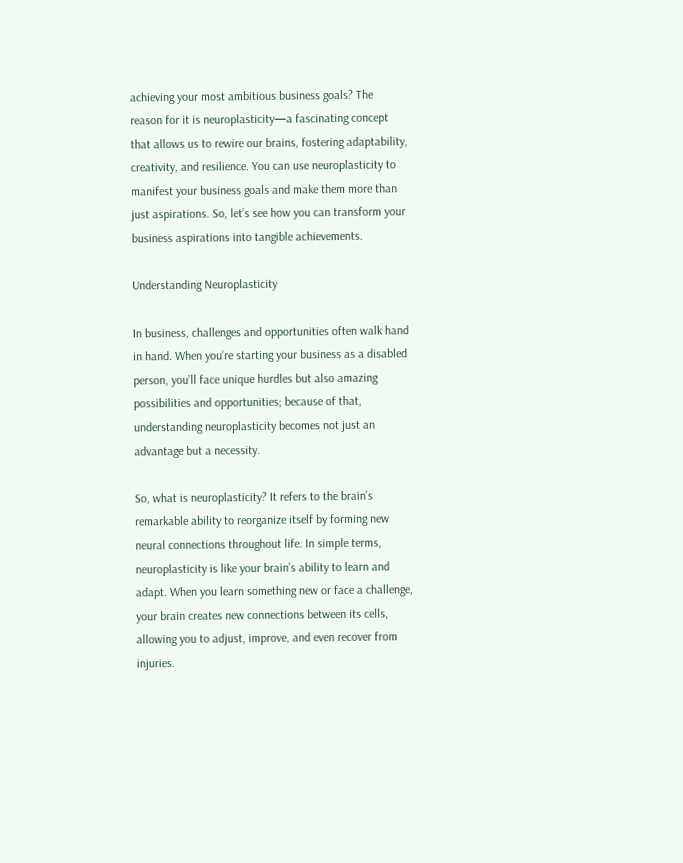achieving your most ambitious business goals? The reason for it is neuroplasticity—a fascinating concept that allows us to rewire our brains, fostering adaptability, creativity, and resilience. You can use neuroplasticity to manifest your business goals and make them more than just aspirations. So, let’s see how you can transform your business aspirations into tangible achievements.

Understanding Neuroplasticity

In business, challenges and opportunities often walk hand in hand. When you’re starting your business as a disabled person, you’ll face unique hurdles but also amazing possibilities and opportunities; because of that, understanding neuroplasticity becomes not just an advantage but a necessity.

So, what is neuroplasticity? It refers to the brain’s remarkable ability to reorganize itself by forming new neural connections throughout life. In simple terms, neuroplasticity is like your brain’s ability to learn and adapt. When you learn something new or face a challenge, your brain creates new connections between its cells, allowing you to adjust, improve, and even recover from injuries.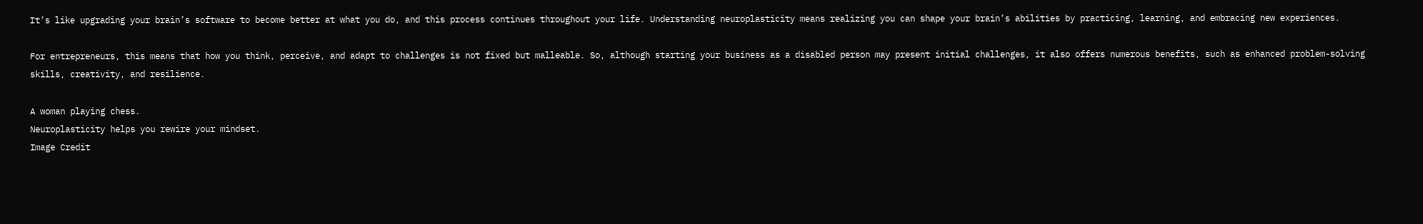It’s like upgrading your brain’s software to become better at what you do, and this process continues throughout your life. Understanding neuroplasticity means realizing you can shape your brain’s abilities by practicing, learning, and embracing new experiences.

For entrepreneurs, this means that how you think, perceive, and adapt to challenges is not fixed but malleable. So, although starting your business as a disabled person may present initial challenges, it also offers numerous benefits, such as enhanced problem-solving skills, creativity, and resilience.

A woman playing chess.
Neuroplasticity helps you rewire your mindset.
Image Credit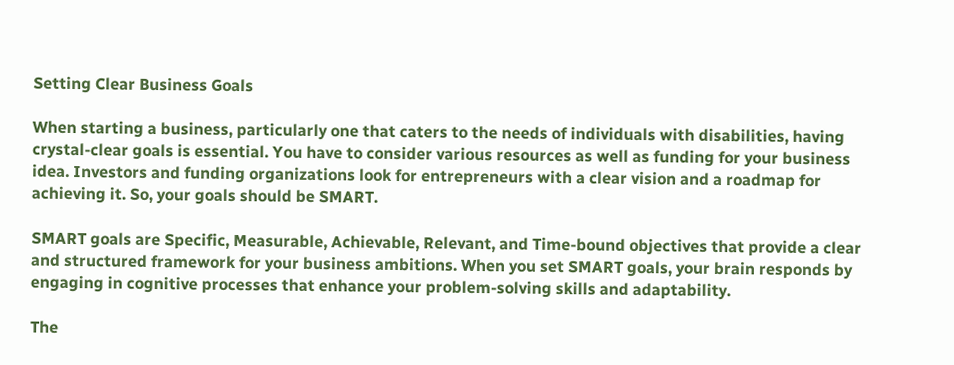Setting Clear Business Goals

When starting a business, particularly one that caters to the needs of individuals with disabilities, having crystal-clear goals is essential. You have to consider various resources as well as funding for your business idea. Investors and funding organizations look for entrepreneurs with a clear vision and a roadmap for achieving it. So, your goals should be SMART.

SMART goals are Specific, Measurable, Achievable, Relevant, and Time-bound objectives that provide a clear and structured framework for your business ambitions. When you set SMART goals, your brain responds by engaging in cognitive processes that enhance your problem-solving skills and adaptability.

The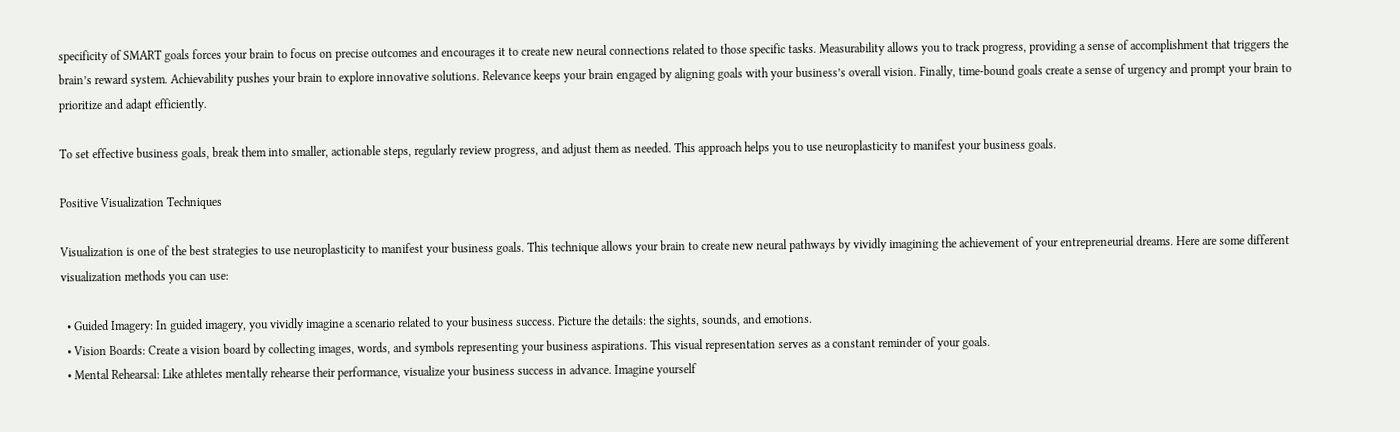specificity of SMART goals forces your brain to focus on precise outcomes and encourages it to create new neural connections related to those specific tasks. Measurability allows you to track progress, providing a sense of accomplishment that triggers the brain’s reward system. Achievability pushes your brain to explore innovative solutions. Relevance keeps your brain engaged by aligning goals with your business’s overall vision. Finally, time-bound goals create a sense of urgency and prompt your brain to prioritize and adapt efficiently.

To set effective business goals, break them into smaller, actionable steps, regularly review progress, and adjust them as needed. This approach helps you to use neuroplasticity to manifest your business goals.

Positive Visualization Techniques

Visualization is one of the best strategies to use neuroplasticity to manifest your business goals. This technique allows your brain to create new neural pathways by vividly imagining the achievement of your entrepreneurial dreams. Here are some different visualization methods you can use:

  • Guided Imagery: In guided imagery, you vividly imagine a scenario related to your business success. Picture the details: the sights, sounds, and emotions.
  • Vision Boards: Create a vision board by collecting images, words, and symbols representing your business aspirations. This visual representation serves as a constant reminder of your goals.
  • Mental Rehearsal: Like athletes mentally rehearse their performance, visualize your business success in advance. Imagine yourself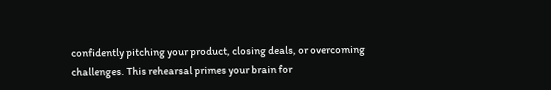confidently pitching your product, closing deals, or overcoming challenges. This rehearsal primes your brain for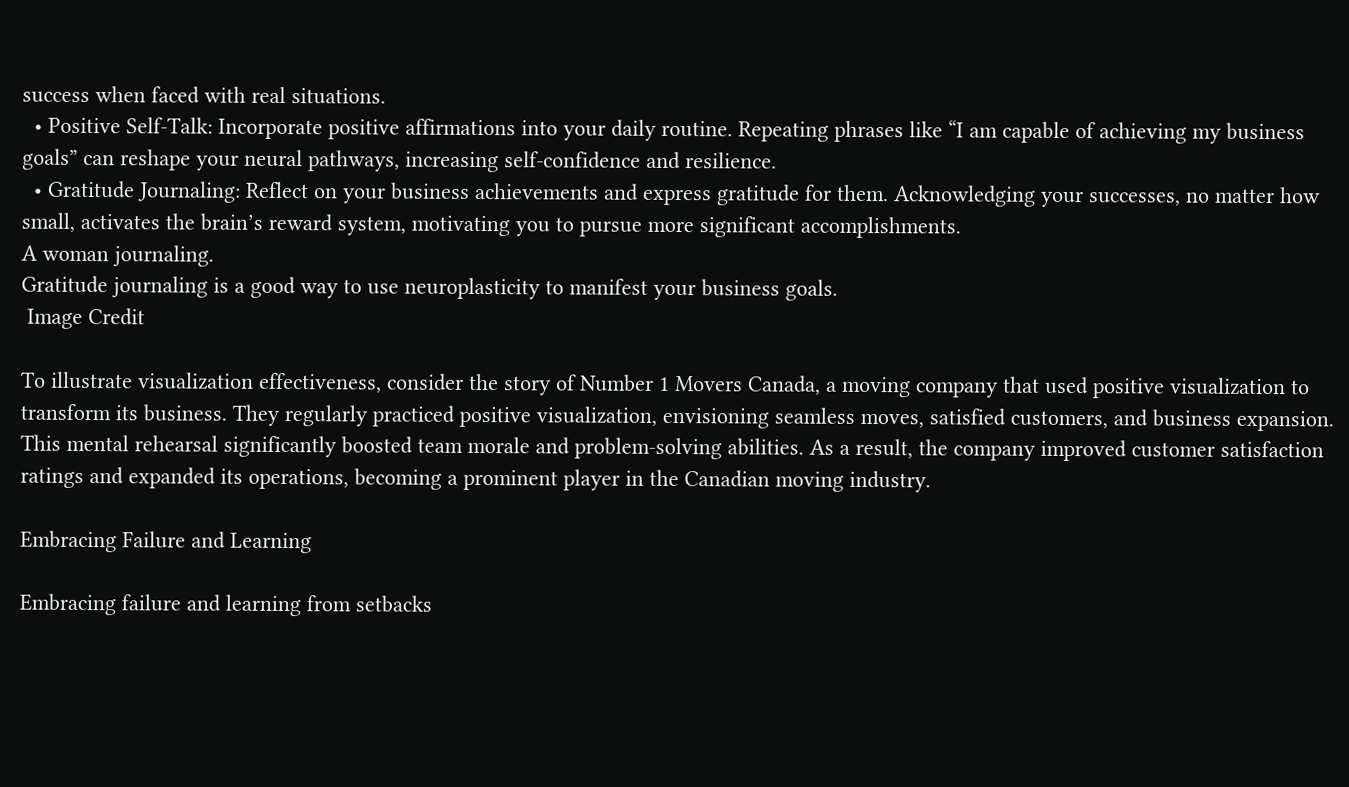success when faced with real situations.
  • Positive Self-Talk: Incorporate positive affirmations into your daily routine. Repeating phrases like “I am capable of achieving my business goals” can reshape your neural pathways, increasing self-confidence and resilience.
  • Gratitude Journaling: Reflect on your business achievements and express gratitude for them. Acknowledging your successes, no matter how small, activates the brain’s reward system, motivating you to pursue more significant accomplishments.
A woman journaling.
Gratitude journaling is a good way to use neuroplasticity to manifest your business goals.
 Image Credit

To illustrate visualization effectiveness, consider the story of Number 1 Movers Canada, a moving company that used positive visualization to transform its business. They regularly practiced positive visualization, envisioning seamless moves, satisfied customers, and business expansion. This mental rehearsal significantly boosted team morale and problem-solving abilities. As a result, the company improved customer satisfaction ratings and expanded its operations, becoming a prominent player in the Canadian moving industry.

Embracing Failure and Learning

Embracing failure and learning from setbacks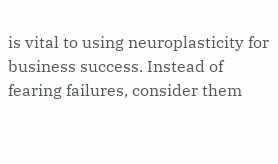is vital to using neuroplasticity for business success. Instead of fearing failures, consider them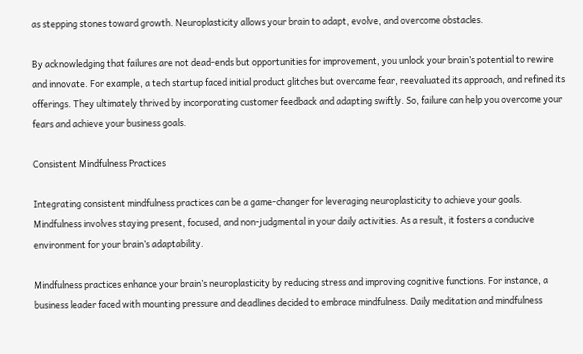as stepping stones toward growth. Neuroplasticity allows your brain to adapt, evolve, and overcome obstacles.

By acknowledging that failures are not dead-ends but opportunities for improvement, you unlock your brain’s potential to rewire and innovate. For example, a tech startup faced initial product glitches but overcame fear, reevaluated its approach, and refined its offerings. They ultimately thrived by incorporating customer feedback and adapting swiftly. So, failure can help you overcome your fears and achieve your business goals.

Consistent Mindfulness Practices

Integrating consistent mindfulness practices can be a game-changer for leveraging neuroplasticity to achieve your goals. Mindfulness involves staying present, focused, and non-judgmental in your daily activities. As a result, it fosters a conducive environment for your brain’s adaptability.

Mindfulness practices enhance your brain’s neuroplasticity by reducing stress and improving cognitive functions. For instance, a business leader faced with mounting pressure and deadlines decided to embrace mindfulness. Daily meditation and mindfulness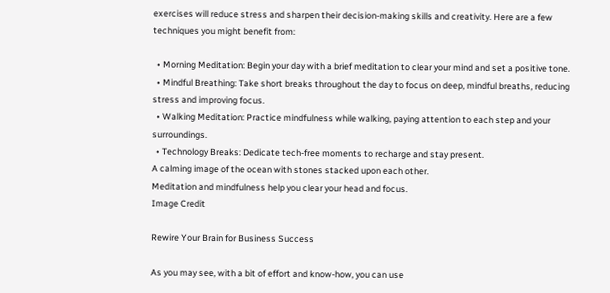exercises will reduce stress and sharpen their decision-making skills and creativity. Here are a few techniques you might benefit from:

  • Morning Meditation: Begin your day with a brief meditation to clear your mind and set a positive tone.
  • Mindful Breathing: Take short breaks throughout the day to focus on deep, mindful breaths, reducing stress and improving focus.
  • Walking Meditation: Practice mindfulness while walking, paying attention to each step and your surroundings.
  • Technology Breaks: Dedicate tech-free moments to recharge and stay present.
A calming image of the ocean with stones stacked upon each other.
Meditation and mindfulness help you clear your head and focus.
Image Credit

Rewire Your Brain for Business Success

As you may see, with a bit of effort and know-how, you can use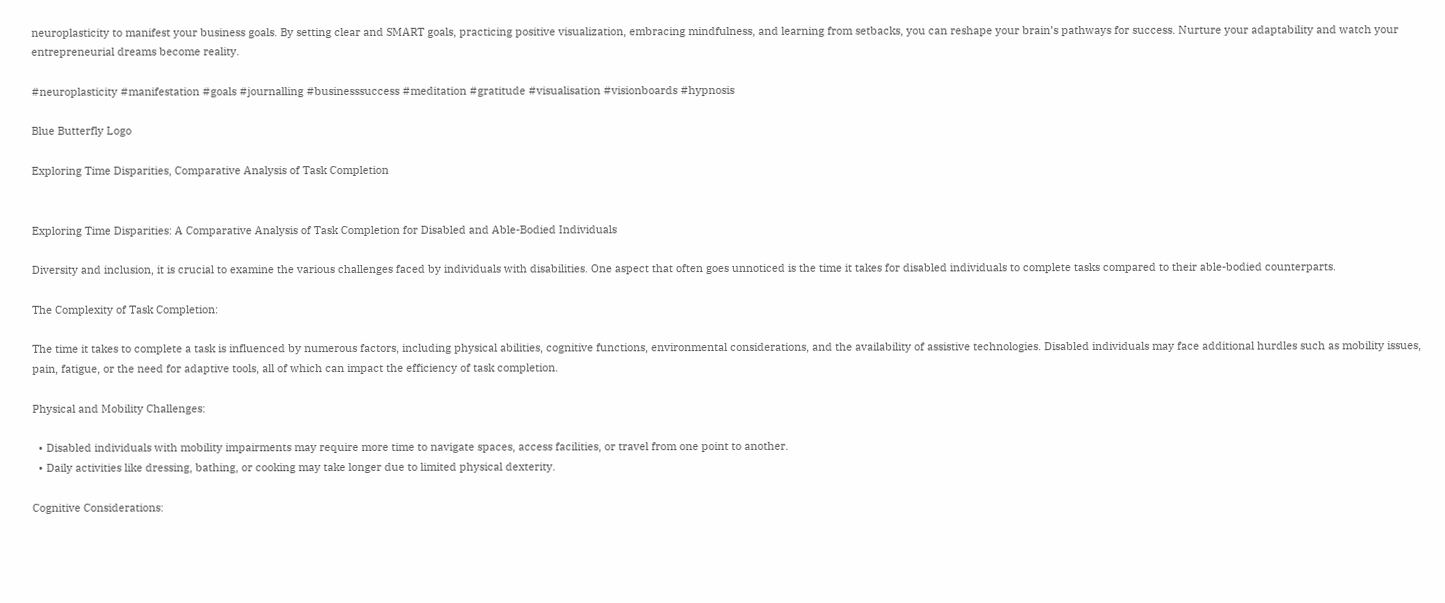neuroplasticity to manifest your business goals. By setting clear and SMART goals, practicing positive visualization, embracing mindfulness, and learning from setbacks, you can reshape your brain’s pathways for success. Nurture your adaptability and watch your entrepreneurial dreams become reality.

#neuroplasticity #manifestation #goals #journalling #businesssuccess #meditation #gratitude #visualisation #visionboards #hypnosis

Blue Butterfly Logo

Exploring Time Disparities, Comparative Analysis of Task Completion


Exploring Time Disparities: A Comparative Analysis of Task Completion for Disabled and Able-Bodied Individuals

Diversity and inclusion, it is crucial to examine the various challenges faced by individuals with disabilities. One aspect that often goes unnoticed is the time it takes for disabled individuals to complete tasks compared to their able-bodied counterparts.

The Complexity of Task Completion:

The time it takes to complete a task is influenced by numerous factors, including physical abilities, cognitive functions, environmental considerations, and the availability of assistive technologies. Disabled individuals may face additional hurdles such as mobility issues, pain, fatigue, or the need for adaptive tools, all of which can impact the efficiency of task completion.

Physical and Mobility Challenges:

  • Disabled individuals with mobility impairments may require more time to navigate spaces, access facilities, or travel from one point to another.
  • Daily activities like dressing, bathing, or cooking may take longer due to limited physical dexterity.

Cognitive Considerations: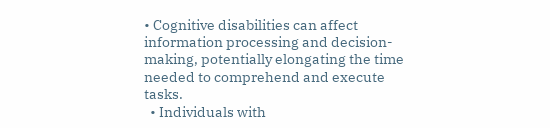• Cognitive disabilities can affect information processing and decision-making, potentially elongating the time needed to comprehend and execute tasks.
  • Individuals with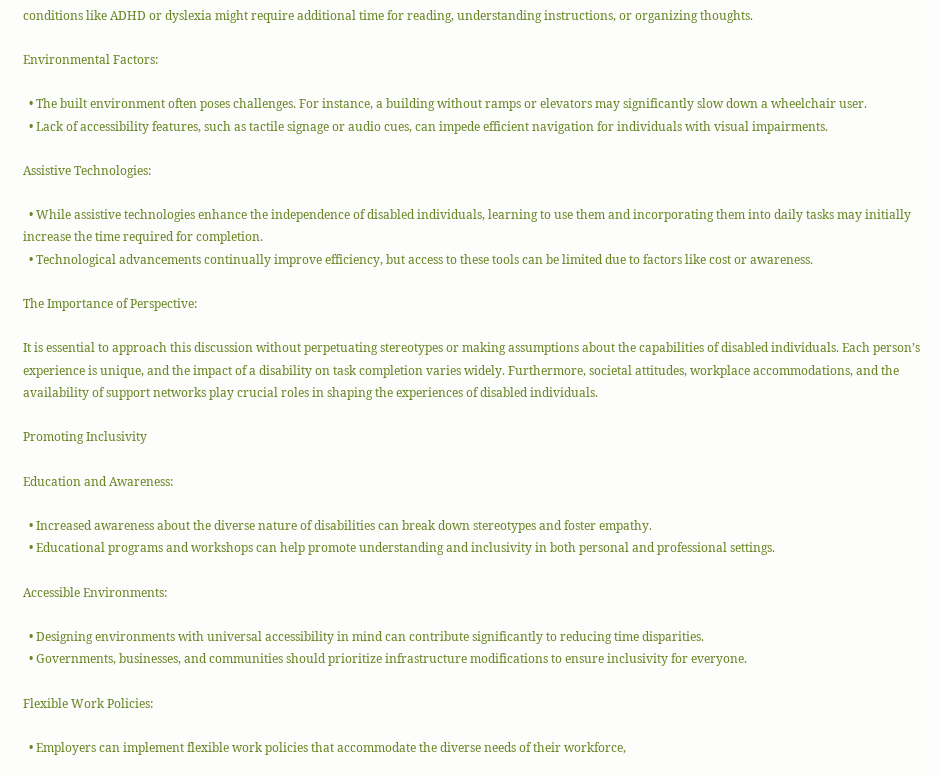conditions like ADHD or dyslexia might require additional time for reading, understanding instructions, or organizing thoughts.

Environmental Factors:

  • The built environment often poses challenges. For instance, a building without ramps or elevators may significantly slow down a wheelchair user.
  • Lack of accessibility features, such as tactile signage or audio cues, can impede efficient navigation for individuals with visual impairments.

Assistive Technologies:

  • While assistive technologies enhance the independence of disabled individuals, learning to use them and incorporating them into daily tasks may initially increase the time required for completion.
  • Technological advancements continually improve efficiency, but access to these tools can be limited due to factors like cost or awareness.

The Importance of Perspective:

It is essential to approach this discussion without perpetuating stereotypes or making assumptions about the capabilities of disabled individuals. Each person’s experience is unique, and the impact of a disability on task completion varies widely. Furthermore, societal attitudes, workplace accommodations, and the availability of support networks play crucial roles in shaping the experiences of disabled individuals.

Promoting Inclusivity

Education and Awareness:

  • Increased awareness about the diverse nature of disabilities can break down stereotypes and foster empathy.
  • Educational programs and workshops can help promote understanding and inclusivity in both personal and professional settings.

Accessible Environments:

  • Designing environments with universal accessibility in mind can contribute significantly to reducing time disparities.
  • Governments, businesses, and communities should prioritize infrastructure modifications to ensure inclusivity for everyone.

Flexible Work Policies:

  • Employers can implement flexible work policies that accommodate the diverse needs of their workforce,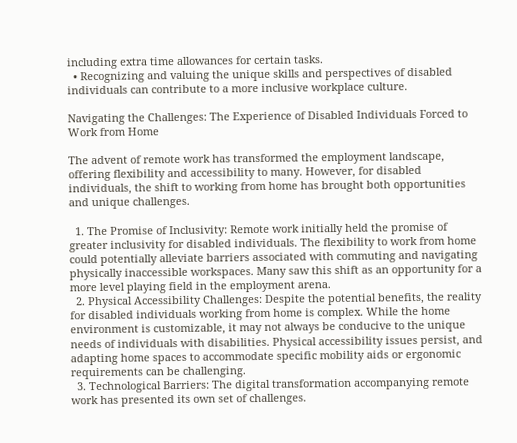including extra time allowances for certain tasks.
  • Recognizing and valuing the unique skills and perspectives of disabled individuals can contribute to a more inclusive workplace culture.

Navigating the Challenges: The Experience of Disabled Individuals Forced to Work from Home

The advent of remote work has transformed the employment landscape, offering flexibility and accessibility to many. However, for disabled individuals, the shift to working from home has brought both opportunities and unique challenges.

  1. The Promise of Inclusivity: Remote work initially held the promise of greater inclusivity for disabled individuals. The flexibility to work from home could potentially alleviate barriers associated with commuting and navigating physically inaccessible workspaces. Many saw this shift as an opportunity for a more level playing field in the employment arena.
  2. Physical Accessibility Challenges: Despite the potential benefits, the reality for disabled individuals working from home is complex. While the home environment is customizable, it may not always be conducive to the unique needs of individuals with disabilities. Physical accessibility issues persist, and adapting home spaces to accommodate specific mobility aids or ergonomic requirements can be challenging.
  3. Technological Barriers: The digital transformation accompanying remote work has presented its own set of challenges.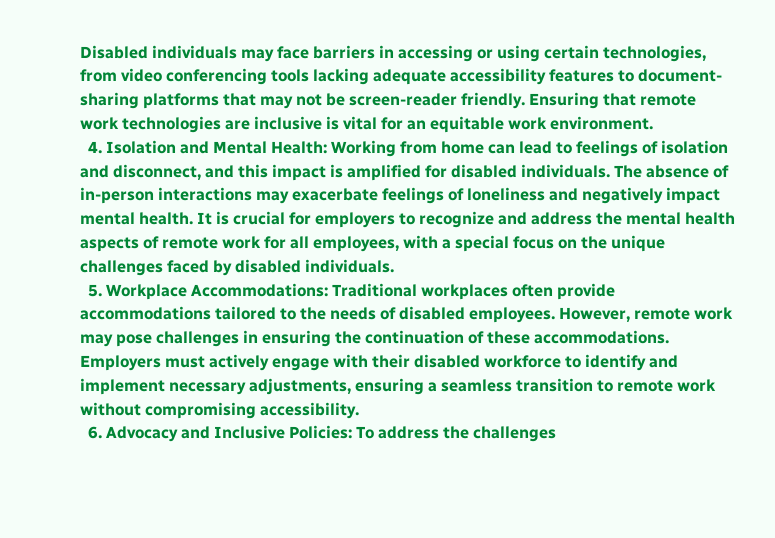Disabled individuals may face barriers in accessing or using certain technologies, from video conferencing tools lacking adequate accessibility features to document-sharing platforms that may not be screen-reader friendly. Ensuring that remote work technologies are inclusive is vital for an equitable work environment.
  4. Isolation and Mental Health: Working from home can lead to feelings of isolation and disconnect, and this impact is amplified for disabled individuals. The absence of in-person interactions may exacerbate feelings of loneliness and negatively impact mental health. It is crucial for employers to recognize and address the mental health aspects of remote work for all employees, with a special focus on the unique challenges faced by disabled individuals.
  5. Workplace Accommodations: Traditional workplaces often provide accommodations tailored to the needs of disabled employees. However, remote work may pose challenges in ensuring the continuation of these accommodations. Employers must actively engage with their disabled workforce to identify and implement necessary adjustments, ensuring a seamless transition to remote work without compromising accessibility.
  6. Advocacy and Inclusive Policies: To address the challenges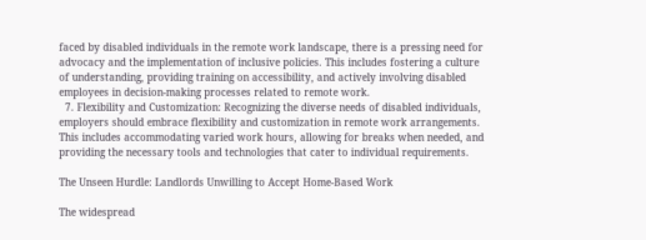faced by disabled individuals in the remote work landscape, there is a pressing need for advocacy and the implementation of inclusive policies. This includes fostering a culture of understanding, providing training on accessibility, and actively involving disabled employees in decision-making processes related to remote work.
  7. Flexibility and Customization: Recognizing the diverse needs of disabled individuals, employers should embrace flexibility and customization in remote work arrangements. This includes accommodating varied work hours, allowing for breaks when needed, and providing the necessary tools and technologies that cater to individual requirements.

The Unseen Hurdle: Landlords Unwilling to Accept Home-Based Work

The widespread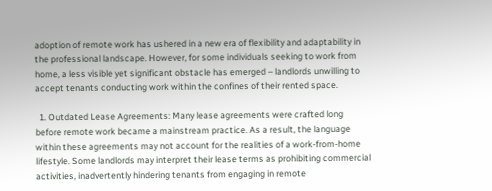adoption of remote work has ushered in a new era of flexibility and adaptability in the professional landscape. However, for some individuals seeking to work from home, a less visible yet significant obstacle has emerged – landlords unwilling to accept tenants conducting work within the confines of their rented space.

  1. Outdated Lease Agreements: Many lease agreements were crafted long before remote work became a mainstream practice. As a result, the language within these agreements may not account for the realities of a work-from-home lifestyle. Some landlords may interpret their lease terms as prohibiting commercial activities, inadvertently hindering tenants from engaging in remote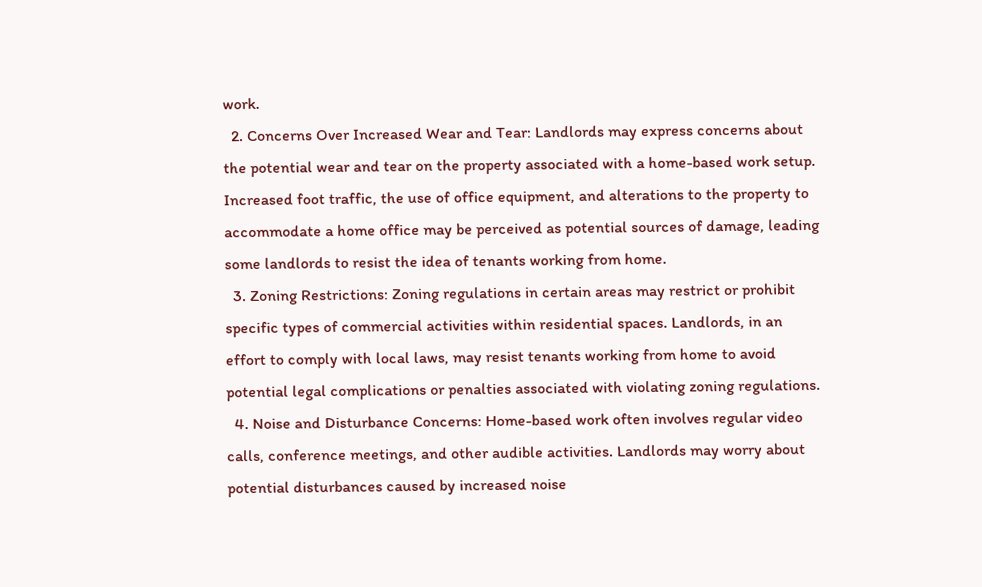work.
  2. Concerns Over Increased Wear and Tear: Landlords may express concerns about the potential wear and tear on the property associated with a home-based work setup. Increased foot traffic, the use of office equipment, and alterations to the property to accommodate a home office may be perceived as potential sources of damage, leading some landlords to resist the idea of tenants working from home.
  3. Zoning Restrictions: Zoning regulations in certain areas may restrict or prohibit specific types of commercial activities within residential spaces. Landlords, in an effort to comply with local laws, may resist tenants working from home to avoid potential legal complications or penalties associated with violating zoning regulations.
  4. Noise and Disturbance Concerns: Home-based work often involves regular video calls, conference meetings, and other audible activities. Landlords may worry about potential disturbances caused by increased noise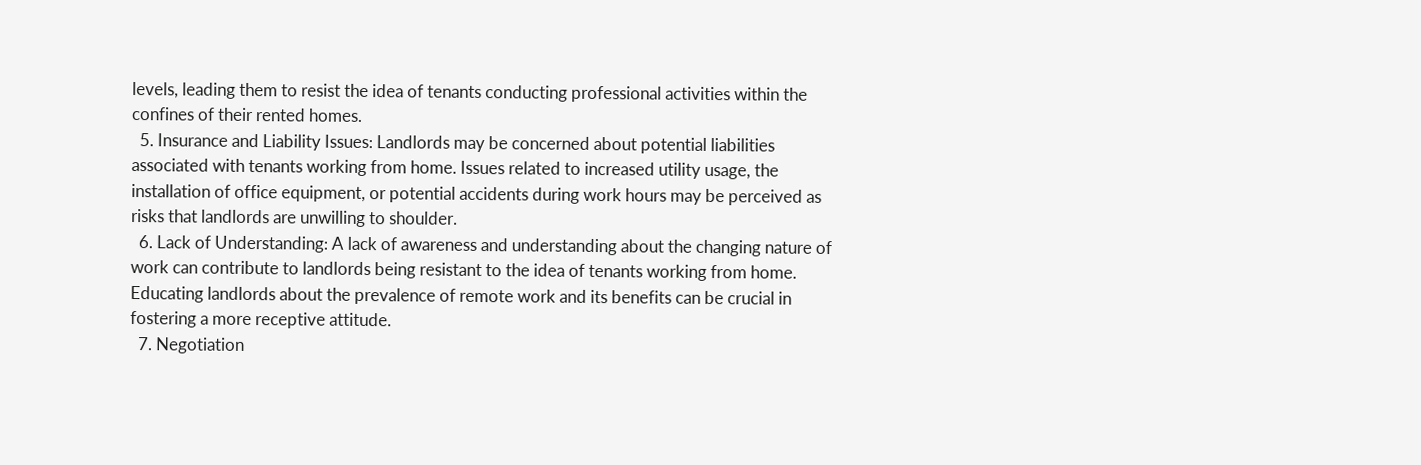levels, leading them to resist the idea of tenants conducting professional activities within the confines of their rented homes.
  5. Insurance and Liability Issues: Landlords may be concerned about potential liabilities associated with tenants working from home. Issues related to increased utility usage, the installation of office equipment, or potential accidents during work hours may be perceived as risks that landlords are unwilling to shoulder.
  6. Lack of Understanding: A lack of awareness and understanding about the changing nature of work can contribute to landlords being resistant to the idea of tenants working from home. Educating landlords about the prevalence of remote work and its benefits can be crucial in fostering a more receptive attitude.
  7. Negotiation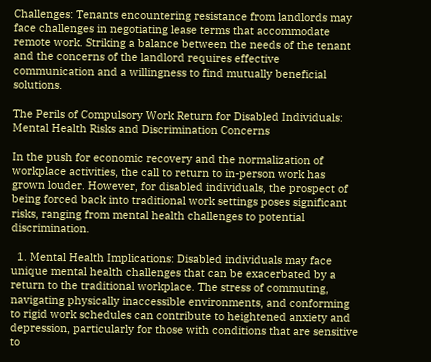Challenges: Tenants encountering resistance from landlords may face challenges in negotiating lease terms that accommodate remote work. Striking a balance between the needs of the tenant and the concerns of the landlord requires effective communication and a willingness to find mutually beneficial solutions.

The Perils of Compulsory Work Return for Disabled Individuals: Mental Health Risks and Discrimination Concerns

In the push for economic recovery and the normalization of workplace activities, the call to return to in-person work has grown louder. However, for disabled individuals, the prospect of being forced back into traditional work settings poses significant risks, ranging from mental health challenges to potential discrimination.

  1. Mental Health Implications: Disabled individuals may face unique mental health challenges that can be exacerbated by a return to the traditional workplace. The stress of commuting, navigating physically inaccessible environments, and conforming to rigid work schedules can contribute to heightened anxiety and depression, particularly for those with conditions that are sensitive to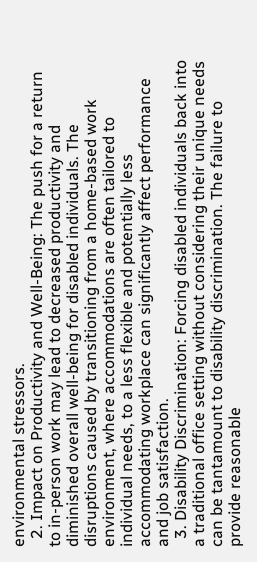environmental stressors.
  2. Impact on Productivity and Well-Being: The push for a return to in-person work may lead to decreased productivity and diminished overall well-being for disabled individuals. The disruptions caused by transitioning from a home-based work environment, where accommodations are often tailored to individual needs, to a less flexible and potentially less accommodating workplace can significantly affect performance and job satisfaction.
  3. Disability Discrimination: Forcing disabled individuals back into a traditional office setting without considering their unique needs can be tantamount to disability discrimination. The failure to provide reasonable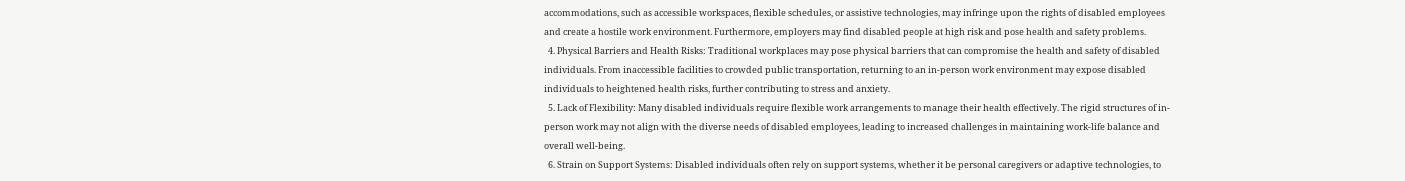accommodations, such as accessible workspaces, flexible schedules, or assistive technologies, may infringe upon the rights of disabled employees and create a hostile work environment. Furthermore, employers may find disabled people at high risk and pose health and safety problems.
  4. Physical Barriers and Health Risks: Traditional workplaces may pose physical barriers that can compromise the health and safety of disabled individuals. From inaccessible facilities to crowded public transportation, returning to an in-person work environment may expose disabled individuals to heightened health risks, further contributing to stress and anxiety.
  5. Lack of Flexibility: Many disabled individuals require flexible work arrangements to manage their health effectively. The rigid structures of in-person work may not align with the diverse needs of disabled employees, leading to increased challenges in maintaining work-life balance and overall well-being.
  6. Strain on Support Systems: Disabled individuals often rely on support systems, whether it be personal caregivers or adaptive technologies, to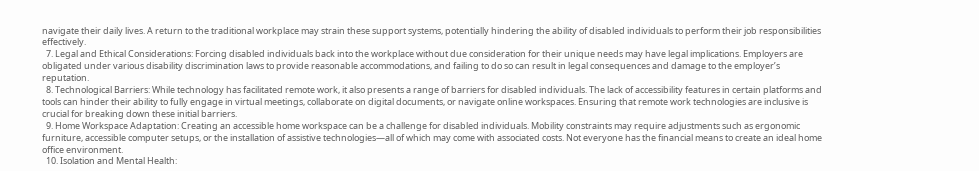navigate their daily lives. A return to the traditional workplace may strain these support systems, potentially hindering the ability of disabled individuals to perform their job responsibilities effectively.
  7. Legal and Ethical Considerations: Forcing disabled individuals back into the workplace without due consideration for their unique needs may have legal implications. Employers are obligated under various disability discrimination laws to provide reasonable accommodations, and failing to do so can result in legal consequences and damage to the employer’s reputation.
  8. Technological Barriers: While technology has facilitated remote work, it also presents a range of barriers for disabled individuals. The lack of accessibility features in certain platforms and tools can hinder their ability to fully engage in virtual meetings, collaborate on digital documents, or navigate online workspaces. Ensuring that remote work technologies are inclusive is crucial for breaking down these initial barriers.
  9. Home Workspace Adaptation: Creating an accessible home workspace can be a challenge for disabled individuals. Mobility constraints may require adjustments such as ergonomic furniture, accessible computer setups, or the installation of assistive technologies—all of which may come with associated costs. Not everyone has the financial means to create an ideal home office environment.
  10. Isolation and Mental Health: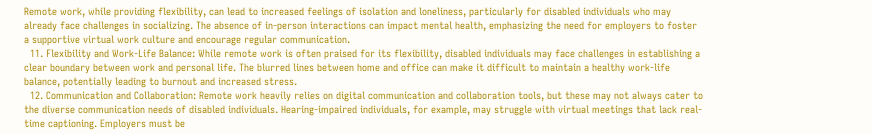Remote work, while providing flexibility, can lead to increased feelings of isolation and loneliness, particularly for disabled individuals who may already face challenges in socializing. The absence of in-person interactions can impact mental health, emphasizing the need for employers to foster a supportive virtual work culture and encourage regular communication.
  11. Flexibility and Work-Life Balance: While remote work is often praised for its flexibility, disabled individuals may face challenges in establishing a clear boundary between work and personal life. The blurred lines between home and office can make it difficult to maintain a healthy work-life balance, potentially leading to burnout and increased stress.
  12. Communication and Collaboration: Remote work heavily relies on digital communication and collaboration tools, but these may not always cater to the diverse communication needs of disabled individuals. Hearing-impaired individuals, for example, may struggle with virtual meetings that lack real-time captioning. Employers must be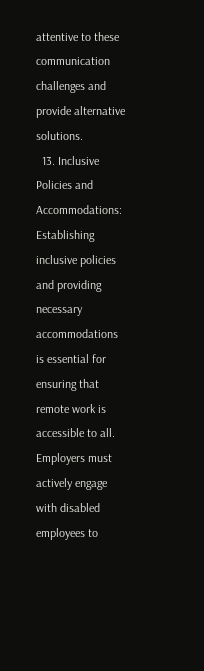attentive to these communication challenges and provide alternative solutions.
  13. Inclusive Policies and Accommodations: Establishing inclusive policies and providing necessary accommodations is essential for ensuring that remote work is accessible to all. Employers must actively engage with disabled employees to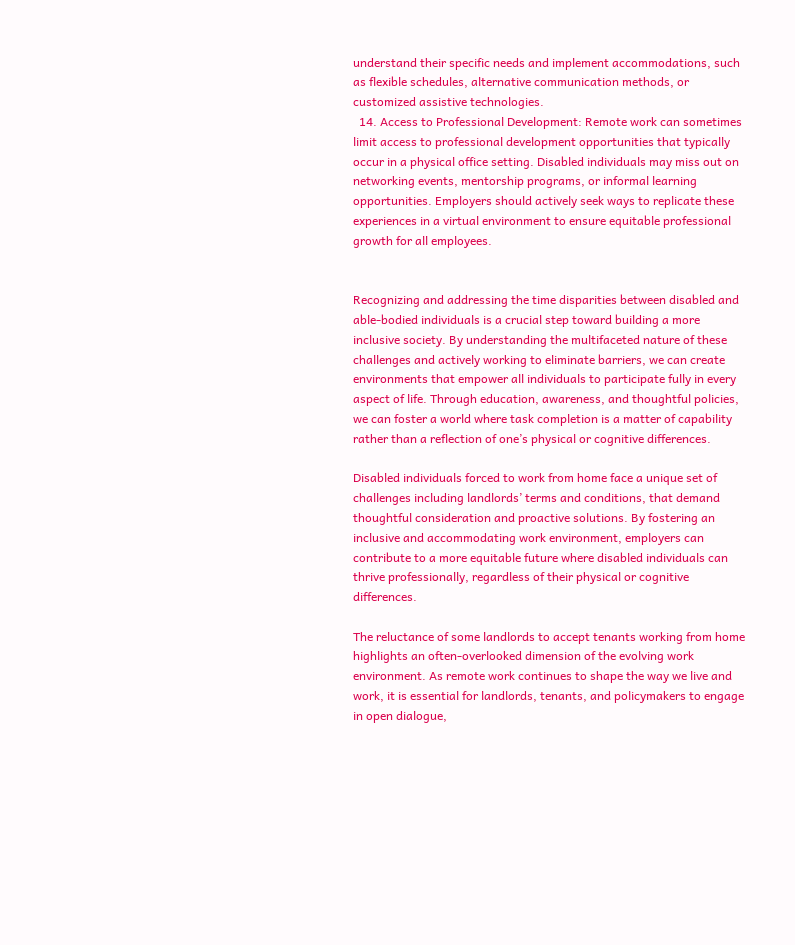understand their specific needs and implement accommodations, such as flexible schedules, alternative communication methods, or customized assistive technologies.
  14. Access to Professional Development: Remote work can sometimes limit access to professional development opportunities that typically occur in a physical office setting. Disabled individuals may miss out on networking events, mentorship programs, or informal learning opportunities. Employers should actively seek ways to replicate these experiences in a virtual environment to ensure equitable professional growth for all employees.


Recognizing and addressing the time disparities between disabled and able-bodied individuals is a crucial step toward building a more inclusive society. By understanding the multifaceted nature of these challenges and actively working to eliminate barriers, we can create environments that empower all individuals to participate fully in every aspect of life. Through education, awareness, and thoughtful policies, we can foster a world where task completion is a matter of capability rather than a reflection of one’s physical or cognitive differences.

Disabled individuals forced to work from home face a unique set of challenges including landlords’ terms and conditions, that demand thoughtful consideration and proactive solutions. By fostering an inclusive and accommodating work environment, employers can contribute to a more equitable future where disabled individuals can thrive professionally, regardless of their physical or cognitive differences.

The reluctance of some landlords to accept tenants working from home highlights an often-overlooked dimension of the evolving work environment. As remote work continues to shape the way we live and work, it is essential for landlords, tenants, and policymakers to engage in open dialogue,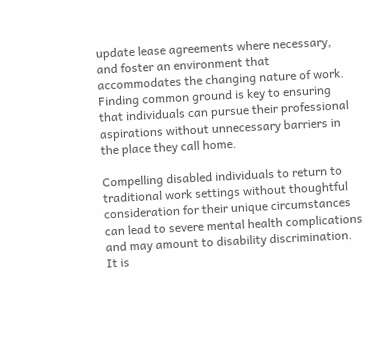update lease agreements where necessary, and foster an environment that accommodates the changing nature of work. Finding common ground is key to ensuring that individuals can pursue their professional aspirations without unnecessary barriers in the place they call home.

Compelling disabled individuals to return to traditional work settings without thoughtful consideration for their unique circumstances can lead to severe mental health complications and may amount to disability discrimination. It is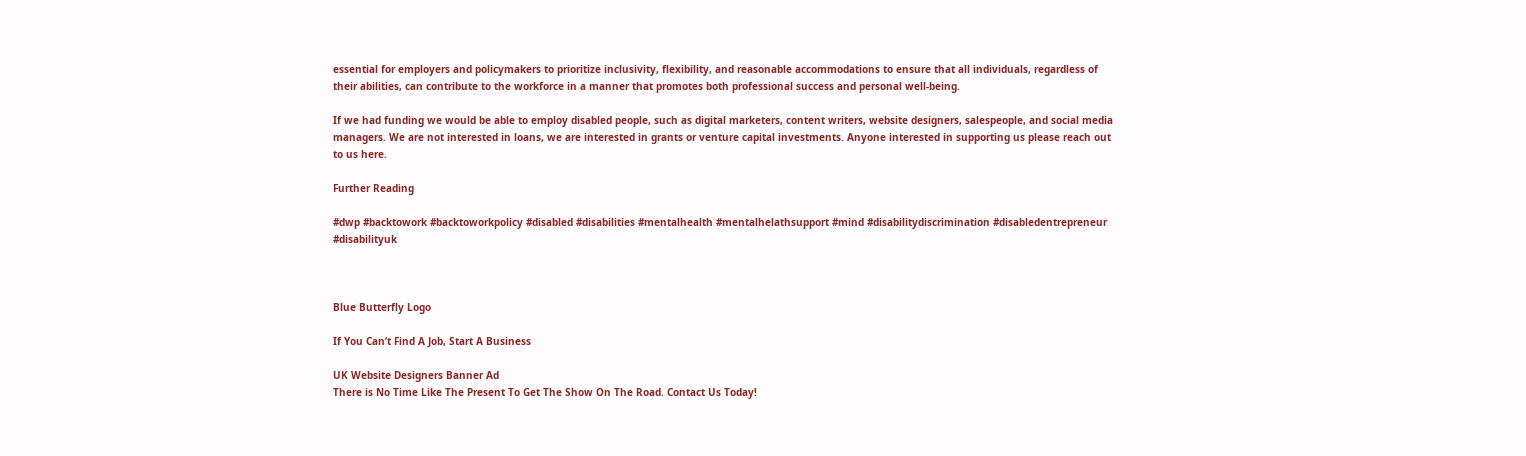essential for employers and policymakers to prioritize inclusivity, flexibility, and reasonable accommodations to ensure that all individuals, regardless of their abilities, can contribute to the workforce in a manner that promotes both professional success and personal well-being.

If we had funding we would be able to employ disabled people, such as digital marketers, content writers, website designers, salespeople, and social media managers. We are not interested in loans, we are interested in grants or venture capital investments. Anyone interested in supporting us please reach out to us here.

Further Reading

#dwp #backtowork #backtoworkpolicy #disabled #disabilities #mentalhealth #mentalhelathsupport #mind #disabilitydiscrimination #disabledentrepreneur #disabilityuk



Blue Butterfly Logo

If You Can’t Find A Job, Start A Business

UK Website Designers Banner Ad
There is No Time Like The Present To Get The Show On The Road. Contact Us Today!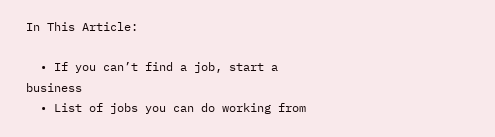In This Article:

  • If you can’t find a job, start a business
  • List of jobs you can do working from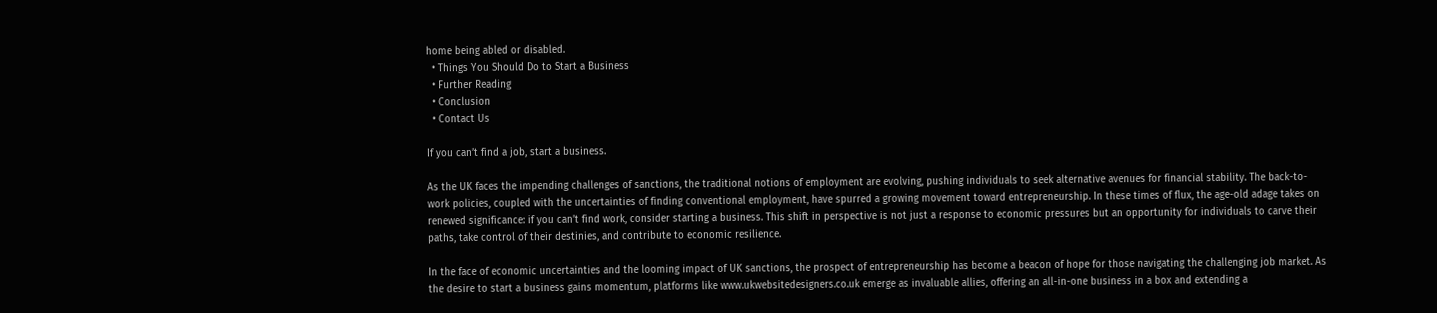home being abled or disabled.
  • Things You Should Do to Start a Business
  • Further Reading
  • Conclusion
  • Contact Us

If you can’t find a job, start a business.

As the UK faces the impending challenges of sanctions, the traditional notions of employment are evolving, pushing individuals to seek alternative avenues for financial stability. The back-to-work policies, coupled with the uncertainties of finding conventional employment, have spurred a growing movement toward entrepreneurship. In these times of flux, the age-old adage takes on renewed significance: if you can’t find work, consider starting a business. This shift in perspective is not just a response to economic pressures but an opportunity for individuals to carve their paths, take control of their destinies, and contribute to economic resilience.

In the face of economic uncertainties and the looming impact of UK sanctions, the prospect of entrepreneurship has become a beacon of hope for those navigating the challenging job market. As the desire to start a business gains momentum, platforms like www.ukwebsitedesigners.co.uk emerge as invaluable allies, offering an all-in-one business in a box and extending a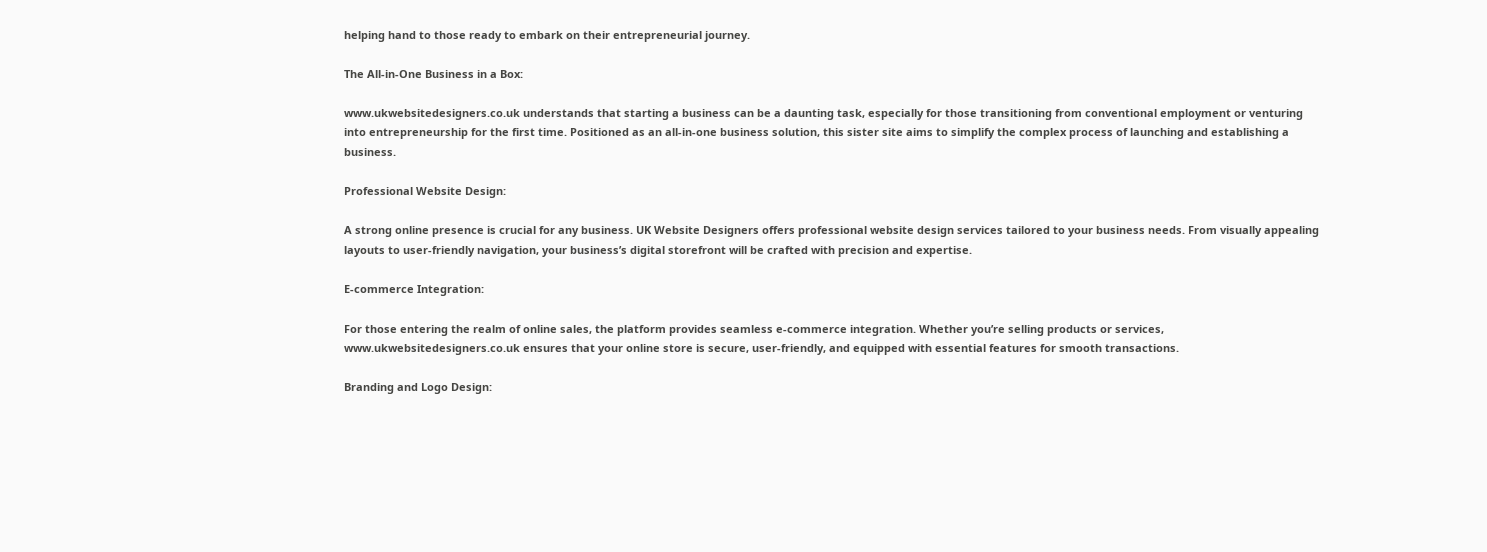helping hand to those ready to embark on their entrepreneurial journey.

The All-in-One Business in a Box:

www.ukwebsitedesigners.co.uk understands that starting a business can be a daunting task, especially for those transitioning from conventional employment or venturing into entrepreneurship for the first time. Positioned as an all-in-one business solution, this sister site aims to simplify the complex process of launching and establishing a business.

Professional Website Design:

A strong online presence is crucial for any business. UK Website Designers offers professional website design services tailored to your business needs. From visually appealing layouts to user-friendly navigation, your business’s digital storefront will be crafted with precision and expertise.

E-commerce Integration:

For those entering the realm of online sales, the platform provides seamless e-commerce integration. Whether you’re selling products or services, www.ukwebsitedesigners.co.uk ensures that your online store is secure, user-friendly, and equipped with essential features for smooth transactions.

Branding and Logo Design: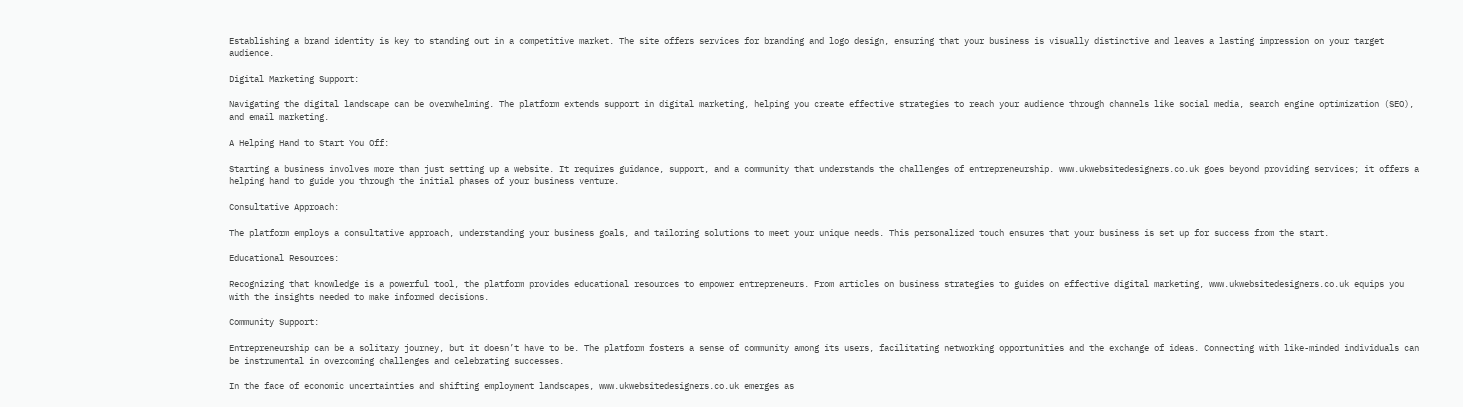Establishing a brand identity is key to standing out in a competitive market. The site offers services for branding and logo design, ensuring that your business is visually distinctive and leaves a lasting impression on your target audience.

Digital Marketing Support:

Navigating the digital landscape can be overwhelming. The platform extends support in digital marketing, helping you create effective strategies to reach your audience through channels like social media, search engine optimization (SEO), and email marketing.

A Helping Hand to Start You Off:

Starting a business involves more than just setting up a website. It requires guidance, support, and a community that understands the challenges of entrepreneurship. www.ukwebsitedesigners.co.uk goes beyond providing services; it offers a helping hand to guide you through the initial phases of your business venture.

Consultative Approach:

The platform employs a consultative approach, understanding your business goals, and tailoring solutions to meet your unique needs. This personalized touch ensures that your business is set up for success from the start.

Educational Resources:

Recognizing that knowledge is a powerful tool, the platform provides educational resources to empower entrepreneurs. From articles on business strategies to guides on effective digital marketing, www.ukwebsitedesigners.co.uk equips you with the insights needed to make informed decisions.

Community Support:

Entrepreneurship can be a solitary journey, but it doesn’t have to be. The platform fosters a sense of community among its users, facilitating networking opportunities and the exchange of ideas. Connecting with like-minded individuals can be instrumental in overcoming challenges and celebrating successes.

In the face of economic uncertainties and shifting employment landscapes, www.ukwebsitedesigners.co.uk emerges as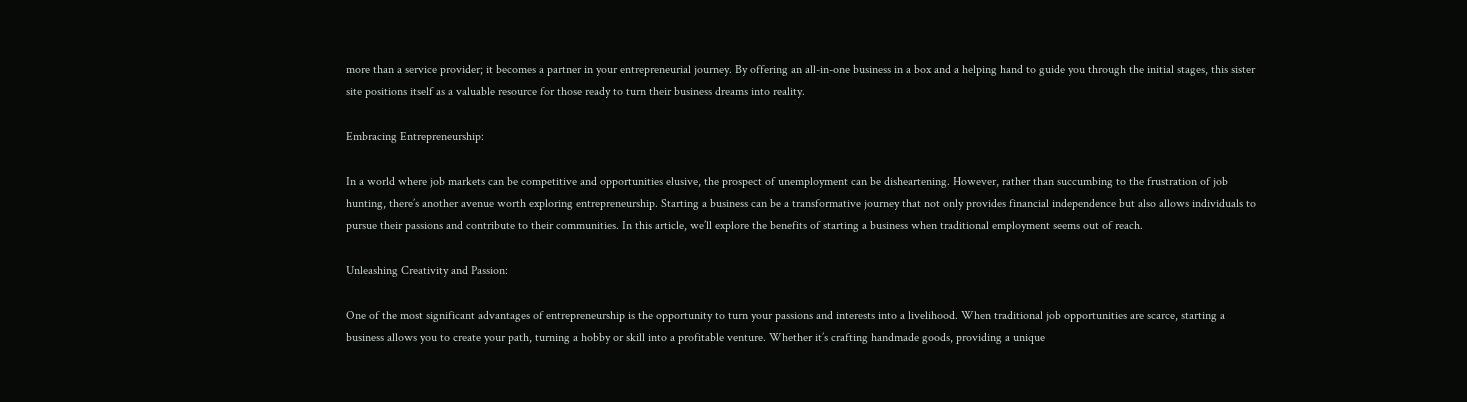more than a service provider; it becomes a partner in your entrepreneurial journey. By offering an all-in-one business in a box and a helping hand to guide you through the initial stages, this sister site positions itself as a valuable resource for those ready to turn their business dreams into reality.

Embracing Entrepreneurship:

In a world where job markets can be competitive and opportunities elusive, the prospect of unemployment can be disheartening. However, rather than succumbing to the frustration of job hunting, there’s another avenue worth exploring entrepreneurship. Starting a business can be a transformative journey that not only provides financial independence but also allows individuals to pursue their passions and contribute to their communities. In this article, we’ll explore the benefits of starting a business when traditional employment seems out of reach.

Unleashing Creativity and Passion:

One of the most significant advantages of entrepreneurship is the opportunity to turn your passions and interests into a livelihood. When traditional job opportunities are scarce, starting a business allows you to create your path, turning a hobby or skill into a profitable venture. Whether it’s crafting handmade goods, providing a unique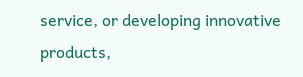service, or developing innovative products,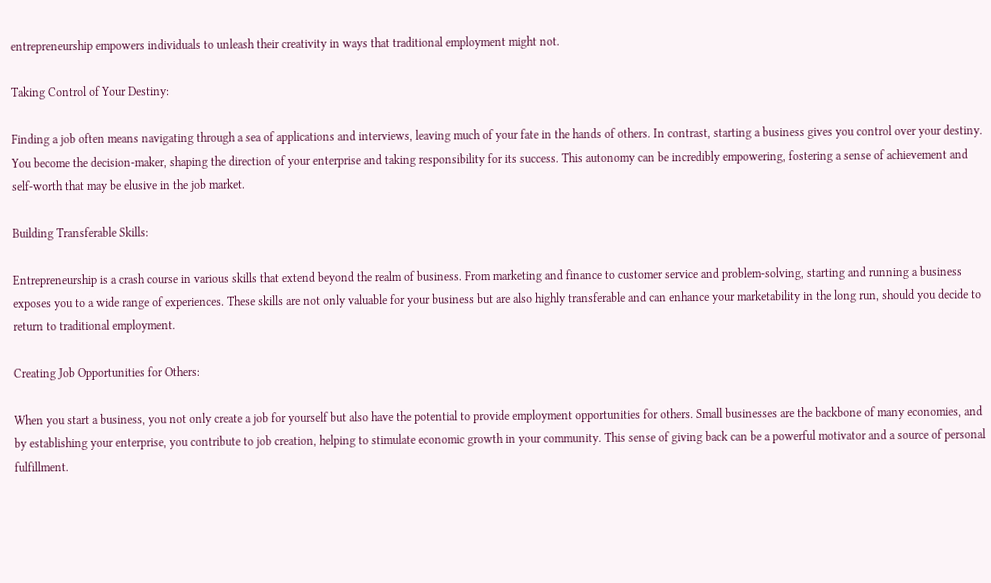entrepreneurship empowers individuals to unleash their creativity in ways that traditional employment might not.

Taking Control of Your Destiny:

Finding a job often means navigating through a sea of applications and interviews, leaving much of your fate in the hands of others. In contrast, starting a business gives you control over your destiny. You become the decision-maker, shaping the direction of your enterprise and taking responsibility for its success. This autonomy can be incredibly empowering, fostering a sense of achievement and self-worth that may be elusive in the job market.

Building Transferable Skills:

Entrepreneurship is a crash course in various skills that extend beyond the realm of business. From marketing and finance to customer service and problem-solving, starting and running a business exposes you to a wide range of experiences. These skills are not only valuable for your business but are also highly transferable and can enhance your marketability in the long run, should you decide to return to traditional employment.

Creating Job Opportunities for Others:

When you start a business, you not only create a job for yourself but also have the potential to provide employment opportunities for others. Small businesses are the backbone of many economies, and by establishing your enterprise, you contribute to job creation, helping to stimulate economic growth in your community. This sense of giving back can be a powerful motivator and a source of personal fulfillment.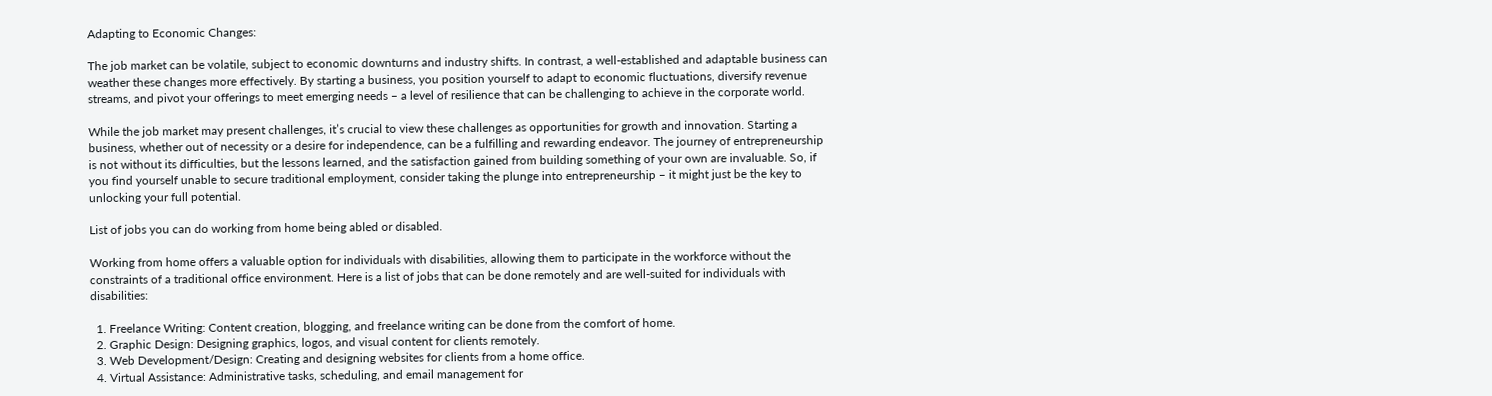Adapting to Economic Changes:

The job market can be volatile, subject to economic downturns and industry shifts. In contrast, a well-established and adaptable business can weather these changes more effectively. By starting a business, you position yourself to adapt to economic fluctuations, diversify revenue streams, and pivot your offerings to meet emerging needs – a level of resilience that can be challenging to achieve in the corporate world.

While the job market may present challenges, it’s crucial to view these challenges as opportunities for growth and innovation. Starting a business, whether out of necessity or a desire for independence, can be a fulfilling and rewarding endeavor. The journey of entrepreneurship is not without its difficulties, but the lessons learned, and the satisfaction gained from building something of your own are invaluable. So, if you find yourself unable to secure traditional employment, consider taking the plunge into entrepreneurship – it might just be the key to unlocking your full potential.

List of jobs you can do working from home being abled or disabled.

Working from home offers a valuable option for individuals with disabilities, allowing them to participate in the workforce without the constraints of a traditional office environment. Here is a list of jobs that can be done remotely and are well-suited for individuals with disabilities:

  1. Freelance Writing: Content creation, blogging, and freelance writing can be done from the comfort of home.
  2. Graphic Design: Designing graphics, logos, and visual content for clients remotely.
  3. Web Development/Design: Creating and designing websites for clients from a home office.
  4. Virtual Assistance: Administrative tasks, scheduling, and email management for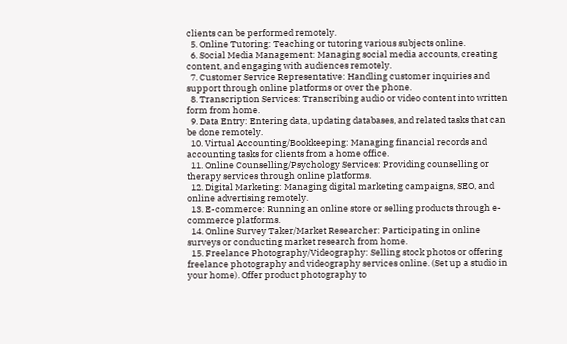clients can be performed remotely.
  5. Online Tutoring: Teaching or tutoring various subjects online.
  6. Social Media Management: Managing social media accounts, creating content, and engaging with audiences remotely.
  7. Customer Service Representative: Handling customer inquiries and support through online platforms or over the phone.
  8. Transcription Services: Transcribing audio or video content into written form from home.
  9. Data Entry: Entering data, updating databases, and related tasks that can be done remotely.
  10. Virtual Accounting/Bookkeeping: Managing financial records and accounting tasks for clients from a home office.
  11. Online Counselling/Psychology Services: Providing counselling or therapy services through online platforms.
  12. Digital Marketing: Managing digital marketing campaigns, SEO, and online advertising remotely.
  13. E-commerce: Running an online store or selling products through e-commerce platforms.
  14. Online Survey Taker/Market Researcher: Participating in online surveys or conducting market research from home.
  15. Freelance Photography/Videography: Selling stock photos or offering freelance photography and videography services online. (Set up a studio in your home). Offer product photography to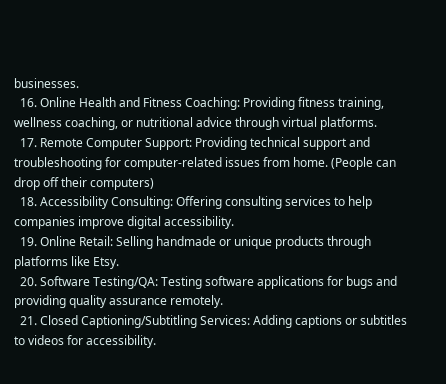businesses.
  16. Online Health and Fitness Coaching: Providing fitness training, wellness coaching, or nutritional advice through virtual platforms.
  17. Remote Computer Support: Providing technical support and troubleshooting for computer-related issues from home. (People can drop off their computers)
  18. Accessibility Consulting: Offering consulting services to help companies improve digital accessibility.
  19. Online Retail: Selling handmade or unique products through platforms like Etsy.
  20. Software Testing/QA: Testing software applications for bugs and providing quality assurance remotely.
  21. Closed Captioning/Subtitling Services: Adding captions or subtitles to videos for accessibility.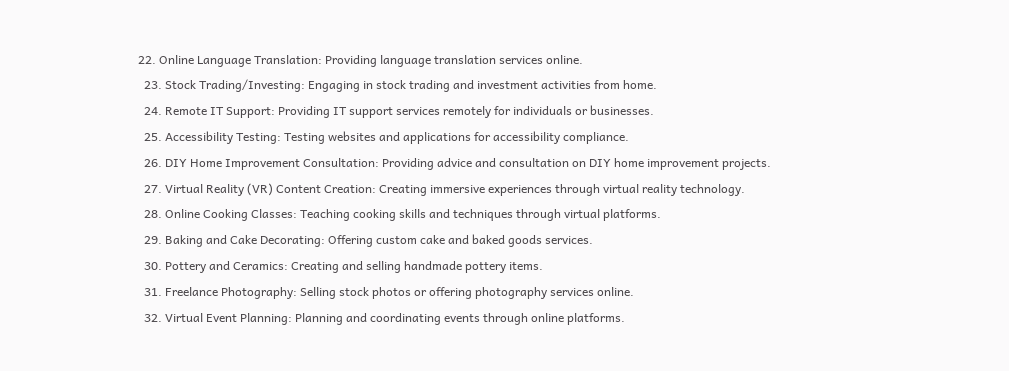22. Online Language Translation: Providing language translation services online.
  23. Stock Trading/Investing: Engaging in stock trading and investment activities from home.
  24. Remote IT Support: Providing IT support services remotely for individuals or businesses.
  25. Accessibility Testing: Testing websites and applications for accessibility compliance.
  26. DIY Home Improvement Consultation: Providing advice and consultation on DIY home improvement projects.
  27. Virtual Reality (VR) Content Creation: Creating immersive experiences through virtual reality technology.
  28. Online Cooking Classes: Teaching cooking skills and techniques through virtual platforms.
  29. Baking and Cake Decorating: Offering custom cake and baked goods services.
  30. Pottery and Ceramics: Creating and selling handmade pottery items.
  31. Freelance Photography: Selling stock photos or offering photography services online.
  32. Virtual Event Planning: Planning and coordinating events through online platforms.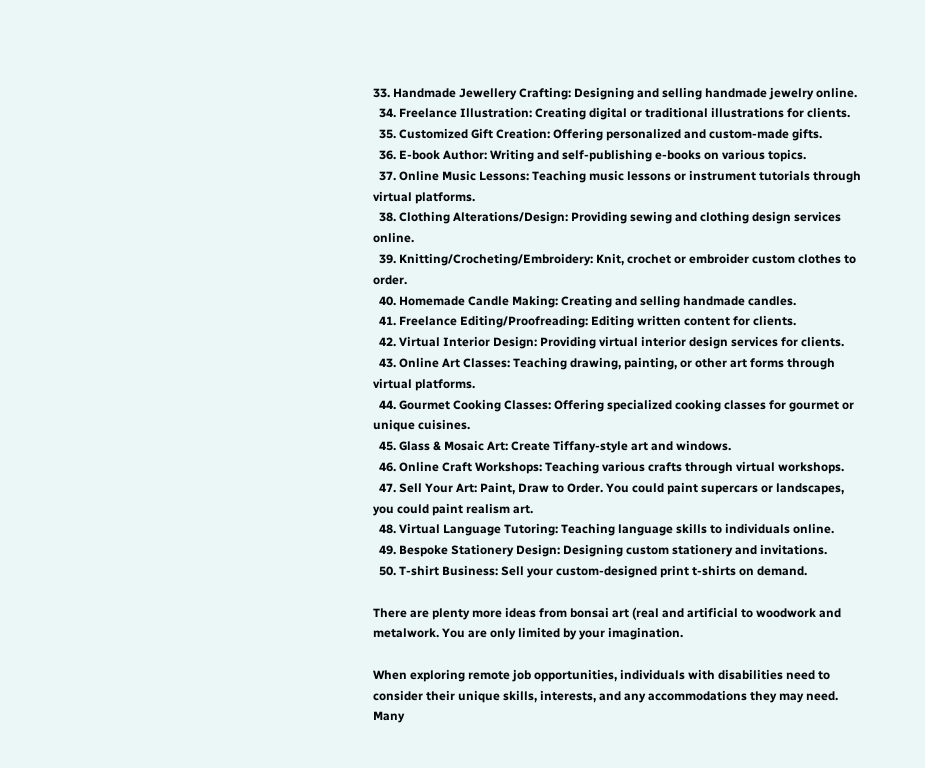33. Handmade Jewellery Crafting: Designing and selling handmade jewelry online.
  34. Freelance Illustration: Creating digital or traditional illustrations for clients.
  35. Customized Gift Creation: Offering personalized and custom-made gifts.
  36. E-book Author: Writing and self-publishing e-books on various topics.
  37. Online Music Lessons: Teaching music lessons or instrument tutorials through virtual platforms.
  38. Clothing Alterations/Design: Providing sewing and clothing design services online.
  39. Knitting/Crocheting/Embroidery: Knit, crochet or embroider custom clothes to order.
  40. Homemade Candle Making: Creating and selling handmade candles.
  41. Freelance Editing/Proofreading: Editing written content for clients.
  42. Virtual Interior Design: Providing virtual interior design services for clients.
  43. Online Art Classes: Teaching drawing, painting, or other art forms through virtual platforms.
  44. Gourmet Cooking Classes: Offering specialized cooking classes for gourmet or unique cuisines.
  45. Glass & Mosaic Art: Create Tiffany-style art and windows.
  46. Online Craft Workshops: Teaching various crafts through virtual workshops.
  47. Sell Your Art: Paint, Draw to Order. You could paint supercars or landscapes, you could paint realism art.
  48. Virtual Language Tutoring: Teaching language skills to individuals online.
  49. Bespoke Stationery Design: Designing custom stationery and invitations.
  50. T-shirt Business: Sell your custom-designed print t-shirts on demand.

There are plenty more ideas from bonsai art (real and artificial to woodwork and metalwork. You are only limited by your imagination.

When exploring remote job opportunities, individuals with disabilities need to consider their unique skills, interests, and any accommodations they may need. Many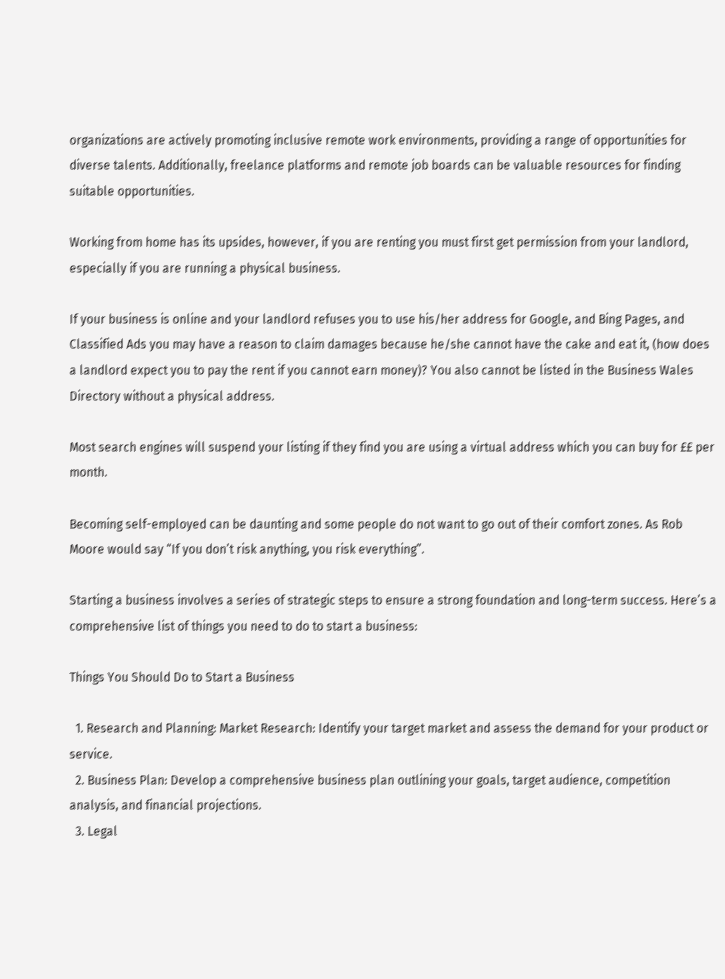organizations are actively promoting inclusive remote work environments, providing a range of opportunities for diverse talents. Additionally, freelance platforms and remote job boards can be valuable resources for finding suitable opportunities.

Working from home has its upsides, however, if you are renting you must first get permission from your landlord, especially if you are running a physical business.

If your business is online and your landlord refuses you to use his/her address for Google, and Bing Pages, and Classified Ads you may have a reason to claim damages because he/she cannot have the cake and eat it, (how does a landlord expect you to pay the rent if you cannot earn money)? You also cannot be listed in the Business Wales Directory without a physical address.

Most search engines will suspend your listing if they find you are using a virtual address which you can buy for ££ per month.

Becoming self-employed can be daunting and some people do not want to go out of their comfort zones. As Rob Moore would say “If you don’t risk anything, you risk everything”.

Starting a business involves a series of strategic steps to ensure a strong foundation and long-term success. Here’s a comprehensive list of things you need to do to start a business:

Things You Should Do to Start a Business

  1. Research and Planning: Market Research: Identify your target market and assess the demand for your product or service.
  2. Business Plan: Develop a comprehensive business plan outlining your goals, target audience, competition analysis, and financial projections.
  3. Legal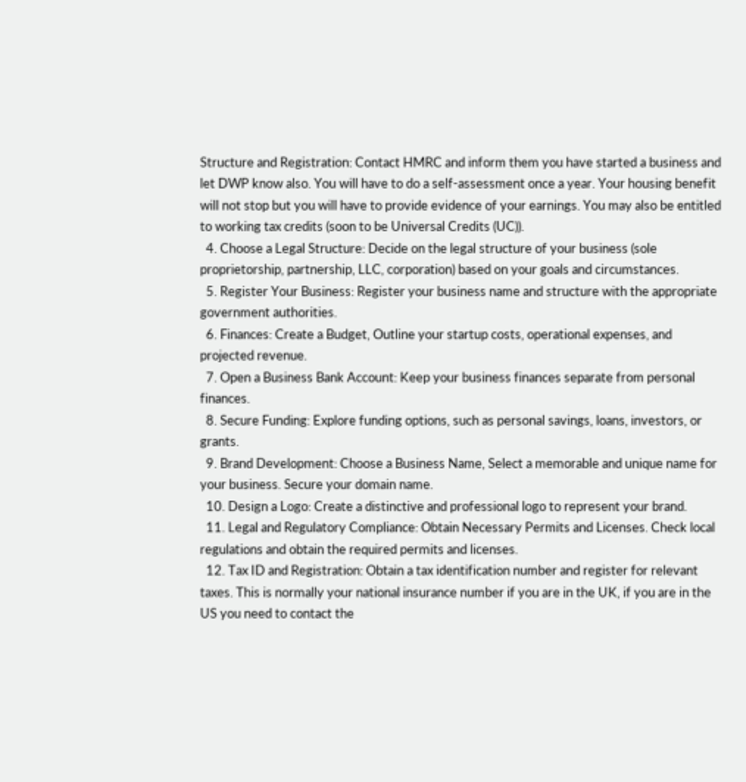Structure and Registration: Contact HMRC and inform them you have started a business and let DWP know also. You will have to do a self-assessment once a year. Your housing benefit will not stop but you will have to provide evidence of your earnings. You may also be entitled to working tax credits (soon to be Universal Credits (UC)).
  4. Choose a Legal Structure: Decide on the legal structure of your business (sole proprietorship, partnership, LLC, corporation) based on your goals and circumstances.
  5. Register Your Business: Register your business name and structure with the appropriate government authorities.
  6. Finances: Create a Budget, Outline your startup costs, operational expenses, and projected revenue.
  7. Open a Business Bank Account: Keep your business finances separate from personal finances.
  8. Secure Funding: Explore funding options, such as personal savings, loans, investors, or grants.
  9. Brand Development: Choose a Business Name, Select a memorable and unique name for your business. Secure your domain name.
  10. Design a Logo: Create a distinctive and professional logo to represent your brand.
  11. Legal and Regulatory Compliance: Obtain Necessary Permits and Licenses. Check local regulations and obtain the required permits and licenses.
  12. Tax ID and Registration: Obtain a tax identification number and register for relevant taxes. This is normally your national insurance number if you are in the UK, if you are in the US you need to contact the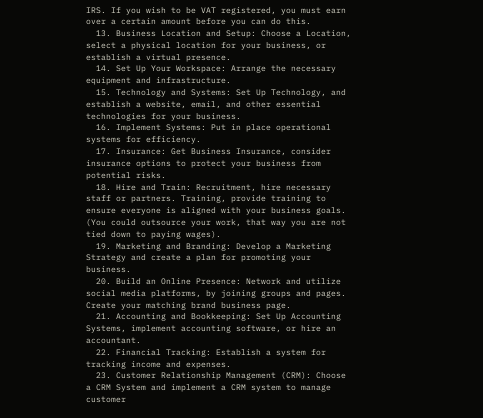IRS. If you wish to be VAT registered, you must earn over a certain amount before you can do this.
  13. Business Location and Setup: Choose a Location, select a physical location for your business, or establish a virtual presence.
  14. Set Up Your Workspace: Arrange the necessary equipment and infrastructure.
  15. Technology and Systems: Set Up Technology, and establish a website, email, and other essential technologies for your business.
  16. Implement Systems: Put in place operational systems for efficiency.
  17. Insurance: Get Business Insurance, consider insurance options to protect your business from potential risks.
  18. Hire and Train: Recruitment, hire necessary staff or partners. Training, provide training to ensure everyone is aligned with your business goals. (You could outsource your work, that way you are not tied down to paying wages).
  19. Marketing and Branding: Develop a Marketing Strategy and create a plan for promoting your business.
  20. Build an Online Presence: Network and utilize social media platforms, by joining groups and pages. Create your matching brand business page.
  21. Accounting and Bookkeeping: Set Up Accounting Systems, implement accounting software, or hire an accountant.
  22. Financial Tracking: Establish a system for tracking income and expenses.
  23. Customer Relationship Management (CRM): Choose a CRM System and implement a CRM system to manage customer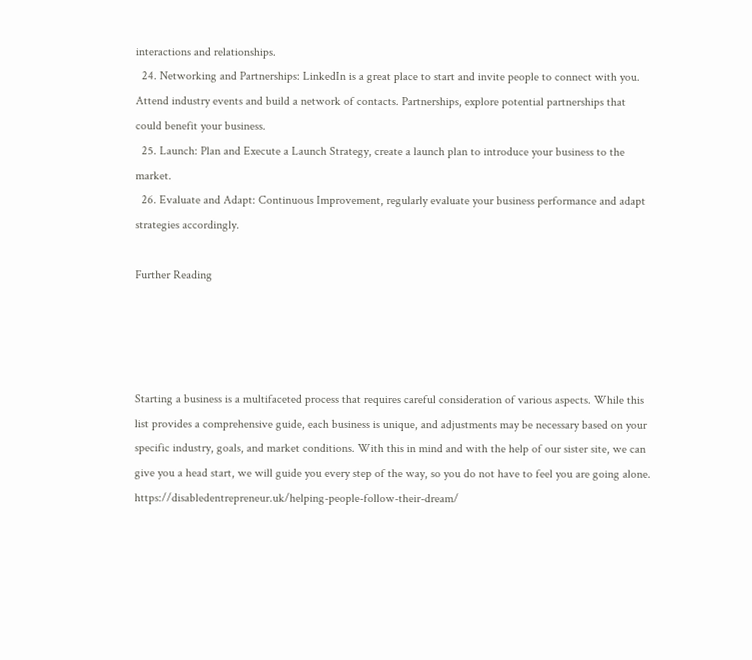interactions and relationships.
  24. Networking and Partnerships: LinkedIn is a great place to start and invite people to connect with you. Attend industry events and build a network of contacts. Partnerships, explore potential partnerships that could benefit your business.
  25. Launch: Plan and Execute a Launch Strategy, create a launch plan to introduce your business to the market.
  26. Evaluate and Adapt: Continuous Improvement, regularly evaluate your business performance and adapt strategies accordingly.

Further Reading




Starting a business is a multifaceted process that requires careful consideration of various aspects. While this list provides a comprehensive guide, each business is unique, and adjustments may be necessary based on your specific industry, goals, and market conditions. With this in mind and with the help of our sister site, we can give you a head start, we will guide you every step of the way, so you do not have to feel you are going alone. https://disabledentrepreneur.uk/helping-people-follow-their-dream/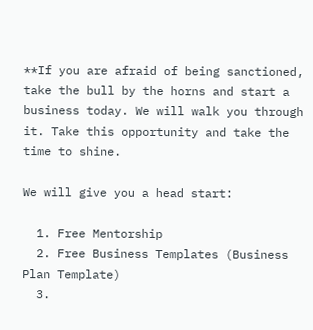**If you are afraid of being sanctioned, take the bull by the horns and start a business today. We will walk you through it. Take this opportunity and take the time to shine.

We will give you a head start:

  1. Free Mentorship
  2. Free Business Templates (Business Plan Template)
  3.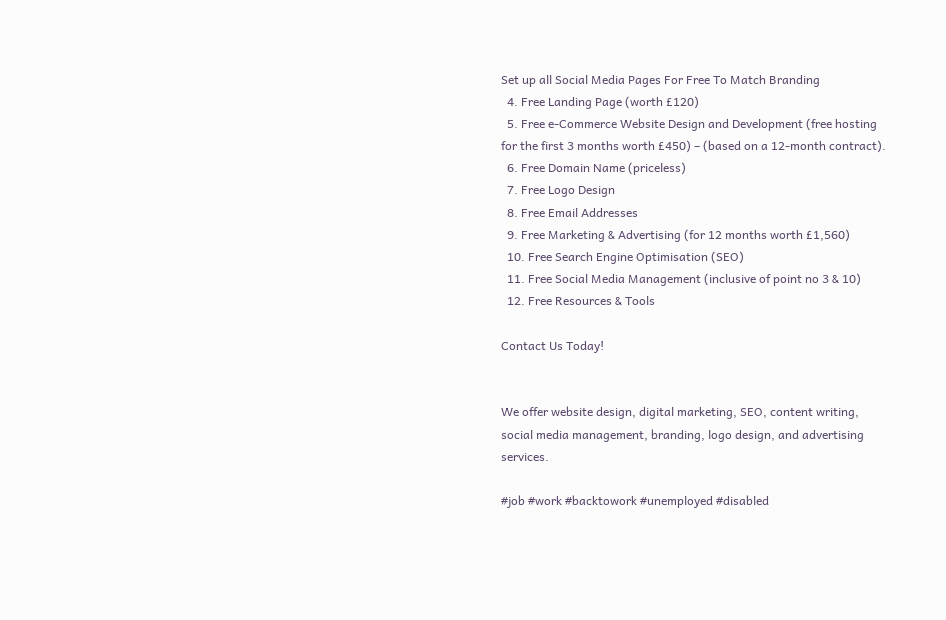Set up all Social Media Pages For Free To Match Branding
  4. Free Landing Page (worth £120)
  5. Free e-Commerce Website Design and Development (free hosting for the first 3 months worth £450) – (based on a 12-month contract).
  6. Free Domain Name (priceless)
  7. Free Logo Design
  8. Free Email Addresses
  9. Free Marketing & Advertising (for 12 months worth £1,560)
  10. Free Search Engine Optimisation (SEO)
  11. Free Social Media Management (inclusive of point no 3 & 10)
  12. Free Resources & Tools

Contact Us Today!


We offer website design, digital marketing, SEO, content writing, social media management, branding, logo design, and advertising services.

#job #work #backtowork #unemployed #disabled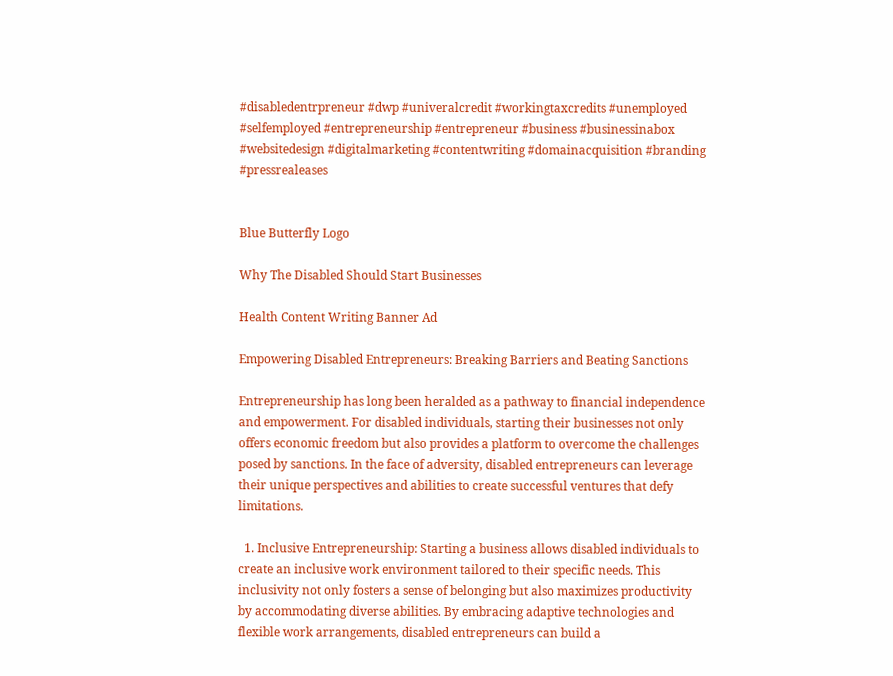#disabledentrpreneur #dwp #univeralcredit #workingtaxcredits #unemployed #selfemployed #entrepreneurship #entrepreneur #business #businessinabox #websitedesign #digitalmarketing #contentwriting #domainacquisition #branding #pressrealeases


Blue Butterfly Logo

Why The Disabled Should Start Businesses

Health Content Writing Banner Ad

Empowering Disabled Entrepreneurs: Breaking Barriers and Beating Sanctions

Entrepreneurship has long been heralded as a pathway to financial independence and empowerment. For disabled individuals, starting their businesses not only offers economic freedom but also provides a platform to overcome the challenges posed by sanctions. In the face of adversity, disabled entrepreneurs can leverage their unique perspectives and abilities to create successful ventures that defy limitations.

  1. Inclusive Entrepreneurship: Starting a business allows disabled individuals to create an inclusive work environment tailored to their specific needs. This inclusivity not only fosters a sense of belonging but also maximizes productivity by accommodating diverse abilities. By embracing adaptive technologies and flexible work arrangements, disabled entrepreneurs can build a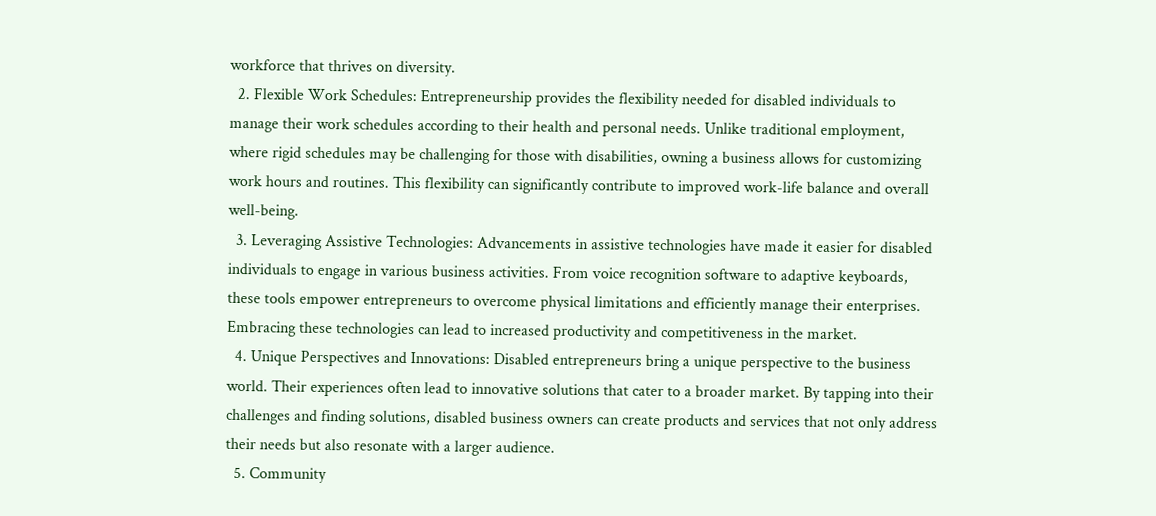workforce that thrives on diversity.
  2. Flexible Work Schedules: Entrepreneurship provides the flexibility needed for disabled individuals to manage their work schedules according to their health and personal needs. Unlike traditional employment, where rigid schedules may be challenging for those with disabilities, owning a business allows for customizing work hours and routines. This flexibility can significantly contribute to improved work-life balance and overall well-being.
  3. Leveraging Assistive Technologies: Advancements in assistive technologies have made it easier for disabled individuals to engage in various business activities. From voice recognition software to adaptive keyboards, these tools empower entrepreneurs to overcome physical limitations and efficiently manage their enterprises. Embracing these technologies can lead to increased productivity and competitiveness in the market.
  4. Unique Perspectives and Innovations: Disabled entrepreneurs bring a unique perspective to the business world. Their experiences often lead to innovative solutions that cater to a broader market. By tapping into their challenges and finding solutions, disabled business owners can create products and services that not only address their needs but also resonate with a larger audience.
  5. Community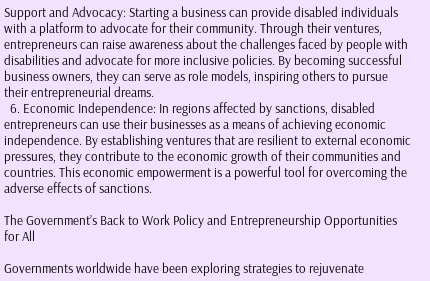Support and Advocacy: Starting a business can provide disabled individuals with a platform to advocate for their community. Through their ventures, entrepreneurs can raise awareness about the challenges faced by people with disabilities and advocate for more inclusive policies. By becoming successful business owners, they can serve as role models, inspiring others to pursue their entrepreneurial dreams.
  6. Economic Independence: In regions affected by sanctions, disabled entrepreneurs can use their businesses as a means of achieving economic independence. By establishing ventures that are resilient to external economic pressures, they contribute to the economic growth of their communities and countries. This economic empowerment is a powerful tool for overcoming the adverse effects of sanctions.

The Government’s Back to Work Policy and Entrepreneurship Opportunities for All

Governments worldwide have been exploring strategies to rejuvenate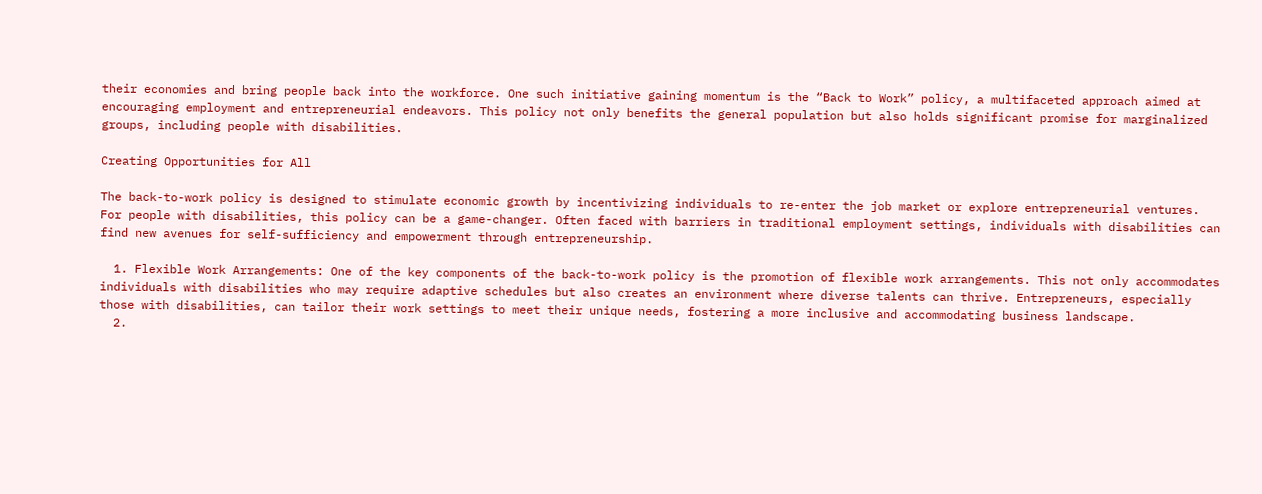their economies and bring people back into the workforce. One such initiative gaining momentum is the “Back to Work” policy, a multifaceted approach aimed at encouraging employment and entrepreneurial endeavors. This policy not only benefits the general population but also holds significant promise for marginalized groups, including people with disabilities.

Creating Opportunities for All

The back-to-work policy is designed to stimulate economic growth by incentivizing individuals to re-enter the job market or explore entrepreneurial ventures. For people with disabilities, this policy can be a game-changer. Often faced with barriers in traditional employment settings, individuals with disabilities can find new avenues for self-sufficiency and empowerment through entrepreneurship.

  1. Flexible Work Arrangements: One of the key components of the back-to-work policy is the promotion of flexible work arrangements. This not only accommodates individuals with disabilities who may require adaptive schedules but also creates an environment where diverse talents can thrive. Entrepreneurs, especially those with disabilities, can tailor their work settings to meet their unique needs, fostering a more inclusive and accommodating business landscape.
  2.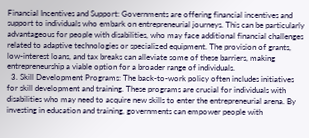Financial Incentives and Support: Governments are offering financial incentives and support to individuals who embark on entrepreneurial journeys. This can be particularly advantageous for people with disabilities, who may face additional financial challenges related to adaptive technologies or specialized equipment. The provision of grants, low-interest loans, and tax breaks can alleviate some of these barriers, making entrepreneurship a viable option for a broader range of individuals.
  3. Skill Development Programs: The back-to-work policy often includes initiatives for skill development and training. These programs are crucial for individuals with disabilities who may need to acquire new skills to enter the entrepreneurial arena. By investing in education and training, governments can empower people with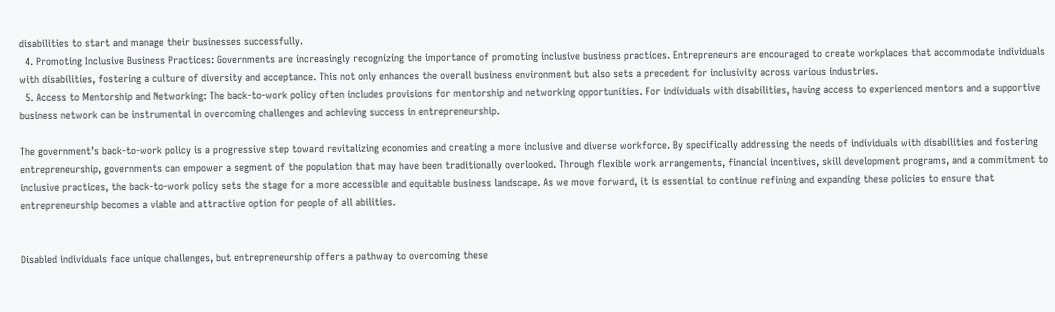disabilities to start and manage their businesses successfully.
  4. Promoting Inclusive Business Practices: Governments are increasingly recognizing the importance of promoting inclusive business practices. Entrepreneurs are encouraged to create workplaces that accommodate individuals with disabilities, fostering a culture of diversity and acceptance. This not only enhances the overall business environment but also sets a precedent for inclusivity across various industries.
  5. Access to Mentorship and Networking: The back-to-work policy often includes provisions for mentorship and networking opportunities. For individuals with disabilities, having access to experienced mentors and a supportive business network can be instrumental in overcoming challenges and achieving success in entrepreneurship.

The government’s back-to-work policy is a progressive step toward revitalizing economies and creating a more inclusive and diverse workforce. By specifically addressing the needs of individuals with disabilities and fostering entrepreneurship, governments can empower a segment of the population that may have been traditionally overlooked. Through flexible work arrangements, financial incentives, skill development programs, and a commitment to inclusive practices, the back-to-work policy sets the stage for a more accessible and equitable business landscape. As we move forward, it is essential to continue refining and expanding these policies to ensure that entrepreneurship becomes a viable and attractive option for people of all abilities.


Disabled individuals face unique challenges, but entrepreneurship offers a pathway to overcoming these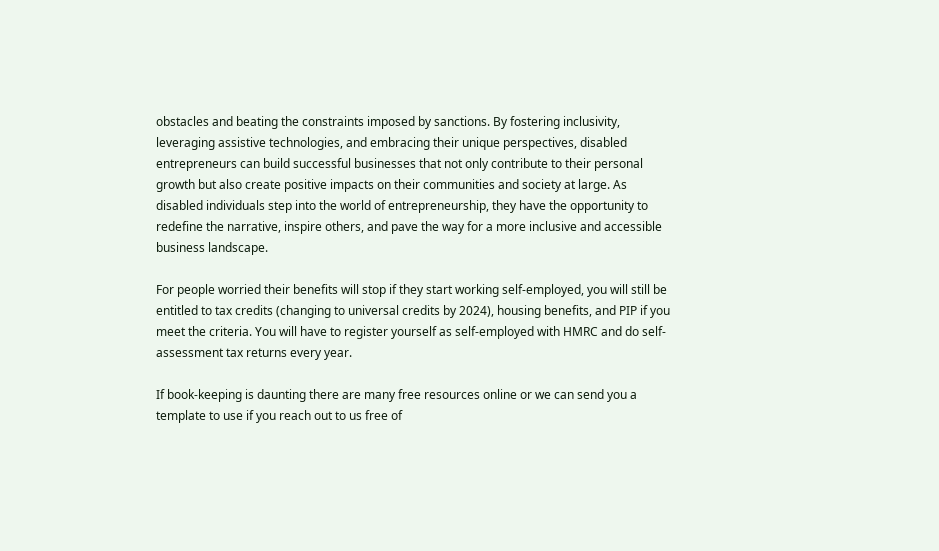obstacles and beating the constraints imposed by sanctions. By fostering inclusivity, leveraging assistive technologies, and embracing their unique perspectives, disabled entrepreneurs can build successful businesses that not only contribute to their personal growth but also create positive impacts on their communities and society at large. As disabled individuals step into the world of entrepreneurship, they have the opportunity to redefine the narrative, inspire others, and pave the way for a more inclusive and accessible business landscape.

For people worried their benefits will stop if they start working self-employed, you will still be entitled to tax credits (changing to universal credits by 2024), housing benefits, and PIP if you meet the criteria. You will have to register yourself as self-employed with HMRC and do self-assessment tax returns every year.

If book-keeping is daunting there are many free resources online or we can send you a template to use if you reach out to us free of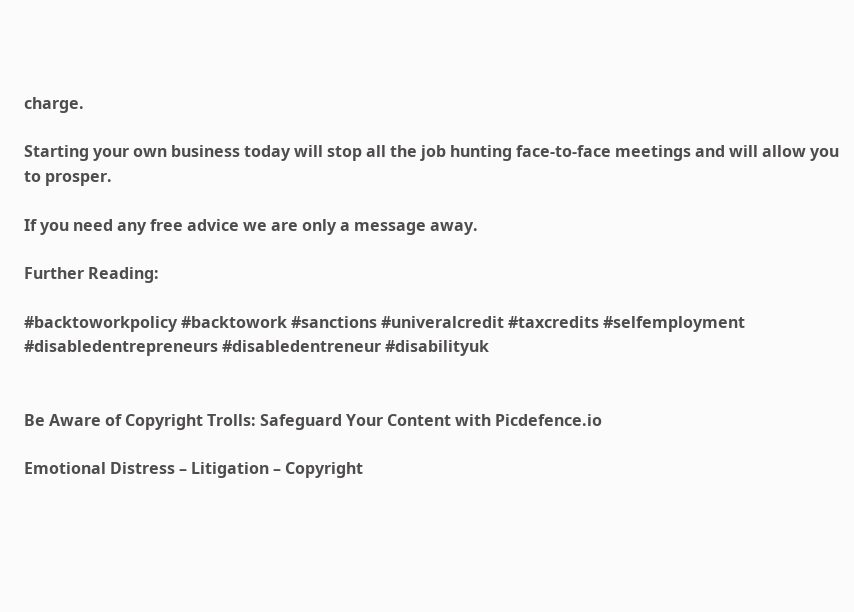charge.

Starting your own business today will stop all the job hunting face-to-face meetings and will allow you to prosper.

If you need any free advice we are only a message away.

Further Reading:

#backtoworkpolicy #backtowork #sanctions #univeralcredit #taxcredits #selfemployment #disabledentrepreneurs #disabledentreneur #disabilityuk


Be Aware of Copyright Trolls: Safeguard Your Content with Picdefence.io

Emotional Distress – Litigation – Copyright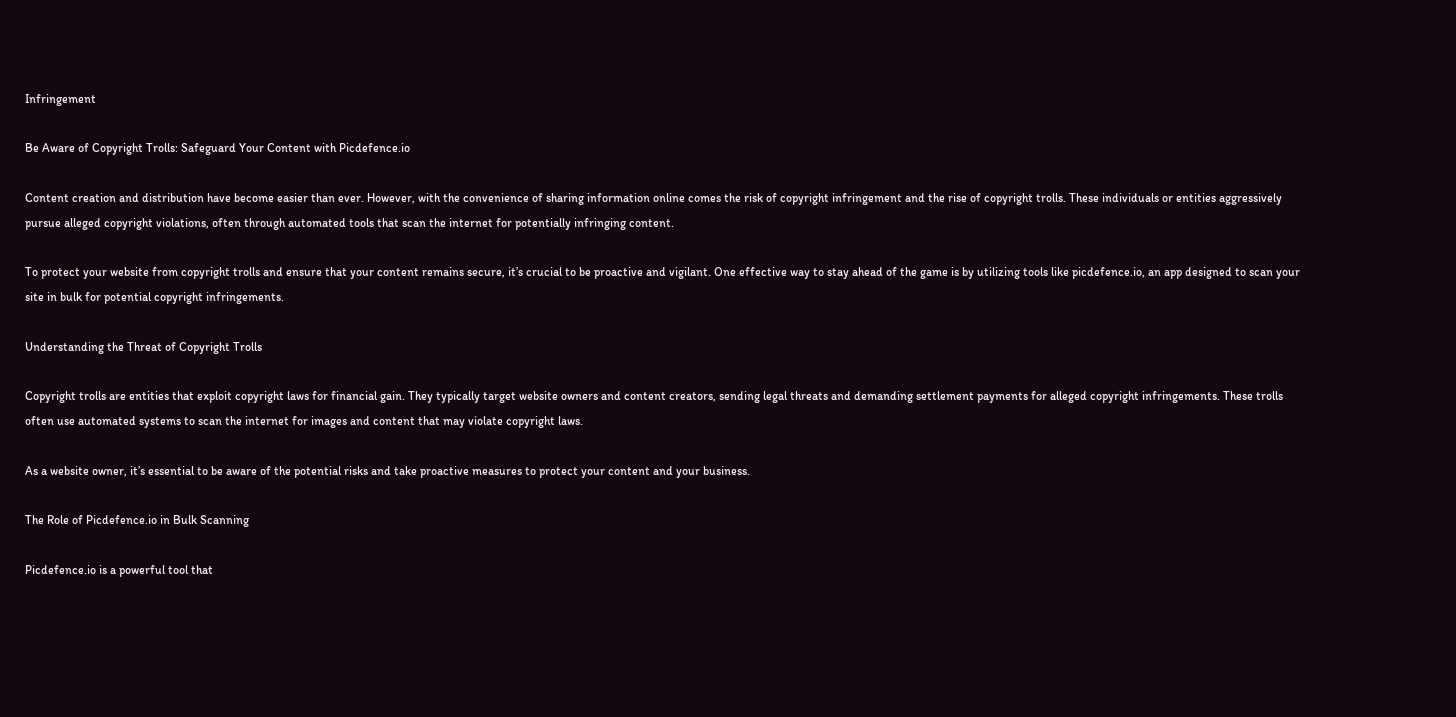Infringement

Be Aware of Copyright Trolls: Safeguard Your Content with Picdefence.io

Content creation and distribution have become easier than ever. However, with the convenience of sharing information online comes the risk of copyright infringement and the rise of copyright trolls. These individuals or entities aggressively pursue alleged copyright violations, often through automated tools that scan the internet for potentially infringing content.

To protect your website from copyright trolls and ensure that your content remains secure, it’s crucial to be proactive and vigilant. One effective way to stay ahead of the game is by utilizing tools like picdefence.io, an app designed to scan your site in bulk for potential copyright infringements.

Understanding the Threat of Copyright Trolls

Copyright trolls are entities that exploit copyright laws for financial gain. They typically target website owners and content creators, sending legal threats and demanding settlement payments for alleged copyright infringements. These trolls often use automated systems to scan the internet for images and content that may violate copyright laws.

As a website owner, it’s essential to be aware of the potential risks and take proactive measures to protect your content and your business.

The Role of Picdefence.io in Bulk Scanning

Picdefence.io is a powerful tool that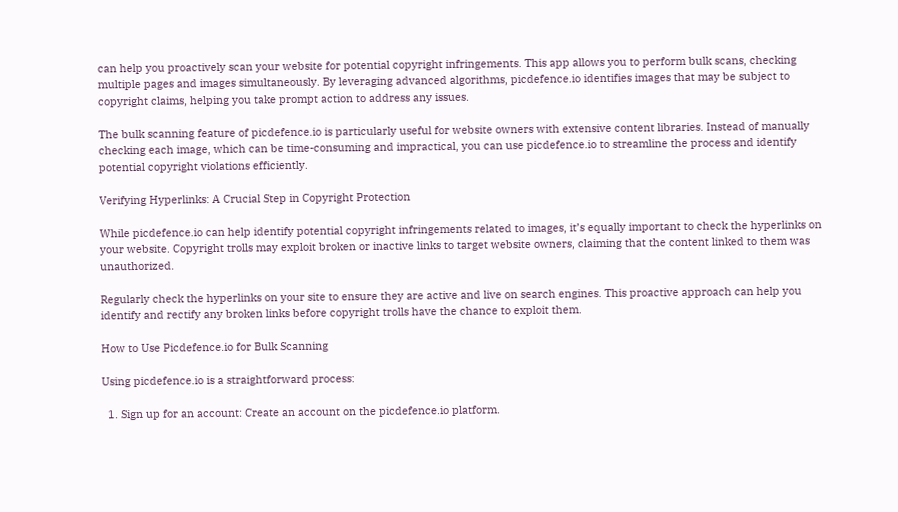can help you proactively scan your website for potential copyright infringements. This app allows you to perform bulk scans, checking multiple pages and images simultaneously. By leveraging advanced algorithms, picdefence.io identifies images that may be subject to copyright claims, helping you take prompt action to address any issues.

The bulk scanning feature of picdefence.io is particularly useful for website owners with extensive content libraries. Instead of manually checking each image, which can be time-consuming and impractical, you can use picdefence.io to streamline the process and identify potential copyright violations efficiently.

Verifying Hyperlinks: A Crucial Step in Copyright Protection

While picdefence.io can help identify potential copyright infringements related to images, it’s equally important to check the hyperlinks on your website. Copyright trolls may exploit broken or inactive links to target website owners, claiming that the content linked to them was unauthorized.

Regularly check the hyperlinks on your site to ensure they are active and live on search engines. This proactive approach can help you identify and rectify any broken links before copyright trolls have the chance to exploit them.

How to Use Picdefence.io for Bulk Scanning

Using picdefence.io is a straightforward process:

  1. Sign up for an account: Create an account on the picdefence.io platform.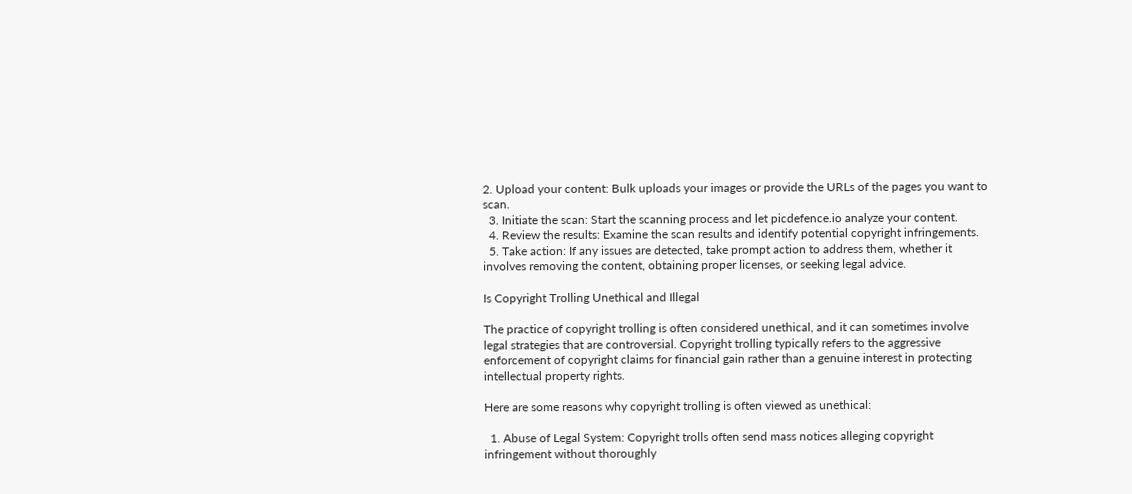2. Upload your content: Bulk uploads your images or provide the URLs of the pages you want to scan.
  3. Initiate the scan: Start the scanning process and let picdefence.io analyze your content.
  4. Review the results: Examine the scan results and identify potential copyright infringements.
  5. Take action: If any issues are detected, take prompt action to address them, whether it involves removing the content, obtaining proper licenses, or seeking legal advice.

Is Copyright Trolling Unethical and Illegal

The practice of copyright trolling is often considered unethical, and it can sometimes involve legal strategies that are controversial. Copyright trolling typically refers to the aggressive enforcement of copyright claims for financial gain rather than a genuine interest in protecting intellectual property rights.

Here are some reasons why copyright trolling is often viewed as unethical:

  1. Abuse of Legal System: Copyright trolls often send mass notices alleging copyright infringement without thoroughly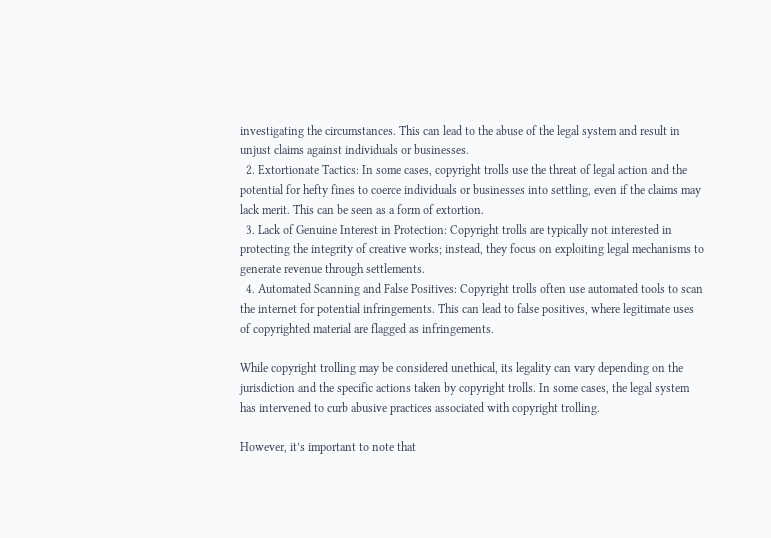investigating the circumstances. This can lead to the abuse of the legal system and result in unjust claims against individuals or businesses.
  2. Extortionate Tactics: In some cases, copyright trolls use the threat of legal action and the potential for hefty fines to coerce individuals or businesses into settling, even if the claims may lack merit. This can be seen as a form of extortion.
  3. Lack of Genuine Interest in Protection: Copyright trolls are typically not interested in protecting the integrity of creative works; instead, they focus on exploiting legal mechanisms to generate revenue through settlements.
  4. Automated Scanning and False Positives: Copyright trolls often use automated tools to scan the internet for potential infringements. This can lead to false positives, where legitimate uses of copyrighted material are flagged as infringements.

While copyright trolling may be considered unethical, its legality can vary depending on the jurisdiction and the specific actions taken by copyright trolls. In some cases, the legal system has intervened to curb abusive practices associated with copyright trolling.

However, it’s important to note that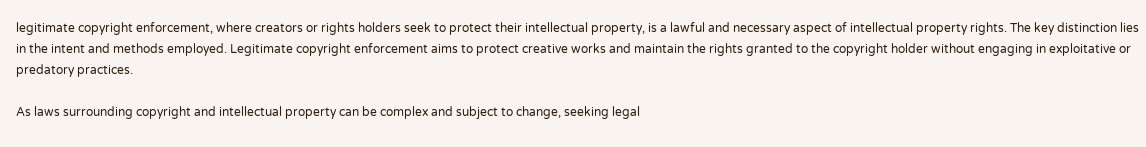legitimate copyright enforcement, where creators or rights holders seek to protect their intellectual property, is a lawful and necessary aspect of intellectual property rights. The key distinction lies in the intent and methods employed. Legitimate copyright enforcement aims to protect creative works and maintain the rights granted to the copyright holder without engaging in exploitative or predatory practices.

As laws surrounding copyright and intellectual property can be complex and subject to change, seeking legal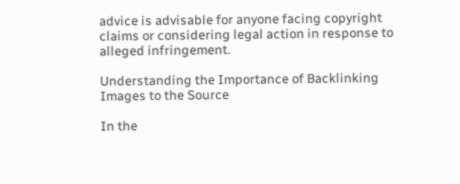advice is advisable for anyone facing copyright claims or considering legal action in response to alleged infringement.

Understanding the Importance of Backlinking Images to the Source

In the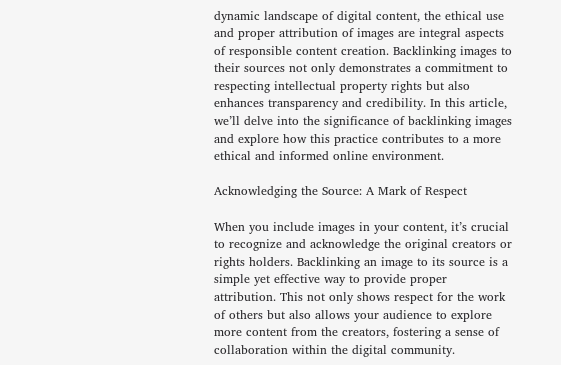dynamic landscape of digital content, the ethical use and proper attribution of images are integral aspects of responsible content creation. Backlinking images to their sources not only demonstrates a commitment to respecting intellectual property rights but also enhances transparency and credibility. In this article, we’ll delve into the significance of backlinking images and explore how this practice contributes to a more ethical and informed online environment.

Acknowledging the Source: A Mark of Respect

When you include images in your content, it’s crucial to recognize and acknowledge the original creators or rights holders. Backlinking an image to its source is a simple yet effective way to provide proper attribution. This not only shows respect for the work of others but also allows your audience to explore more content from the creators, fostering a sense of collaboration within the digital community.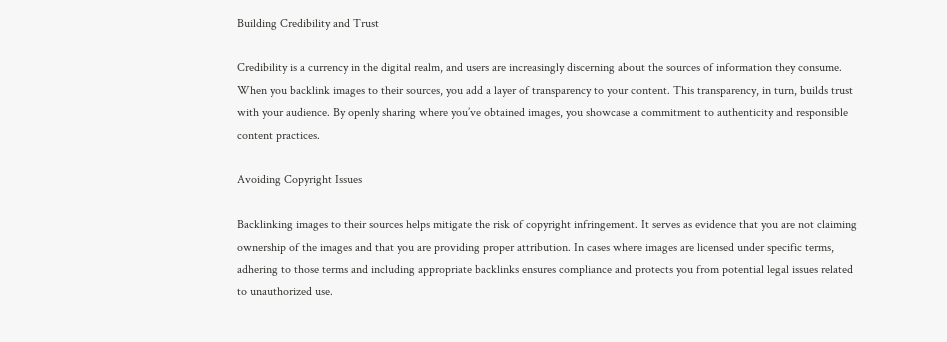Building Credibility and Trust

Credibility is a currency in the digital realm, and users are increasingly discerning about the sources of information they consume. When you backlink images to their sources, you add a layer of transparency to your content. This transparency, in turn, builds trust with your audience. By openly sharing where you’ve obtained images, you showcase a commitment to authenticity and responsible content practices.

Avoiding Copyright Issues

Backlinking images to their sources helps mitigate the risk of copyright infringement. It serves as evidence that you are not claiming ownership of the images and that you are providing proper attribution. In cases where images are licensed under specific terms, adhering to those terms and including appropriate backlinks ensures compliance and protects you from potential legal issues related to unauthorized use.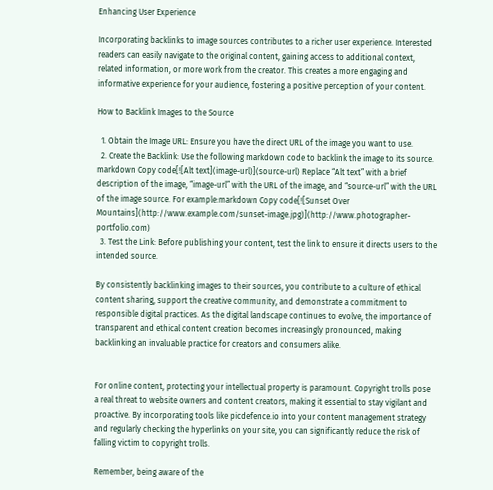Enhancing User Experience

Incorporating backlinks to image sources contributes to a richer user experience. Interested readers can easily navigate to the original content, gaining access to additional context, related information, or more work from the creator. This creates a more engaging and informative experience for your audience, fostering a positive perception of your content.

How to Backlink Images to the Source

  1. Obtain the Image URL: Ensure you have the direct URL of the image you want to use.
  2. Create the Backlink: Use the following markdown code to backlink the image to its source. markdown Copy code[![Alt text](image-url)](source-url) Replace “Alt text” with a brief description of the image, “image-url” with the URL of the image, and “source-url” with the URL of the image source. For example:markdown Copy code[![Sunset Over Mountains](http://www.example.com/sunset-image.jpg)](http://www.photographer-portfolio.com)
  3. Test the Link: Before publishing your content, test the link to ensure it directs users to the intended source.

By consistently backlinking images to their sources, you contribute to a culture of ethical content sharing, support the creative community, and demonstrate a commitment to responsible digital practices. As the digital landscape continues to evolve, the importance of transparent and ethical content creation becomes increasingly pronounced, making backlinking an invaluable practice for creators and consumers alike.


For online content, protecting your intellectual property is paramount. Copyright trolls pose a real threat to website owners and content creators, making it essential to stay vigilant and proactive. By incorporating tools like picdefence.io into your content management strategy and regularly checking the hyperlinks on your site, you can significantly reduce the risk of falling victim to copyright trolls.

Remember, being aware of the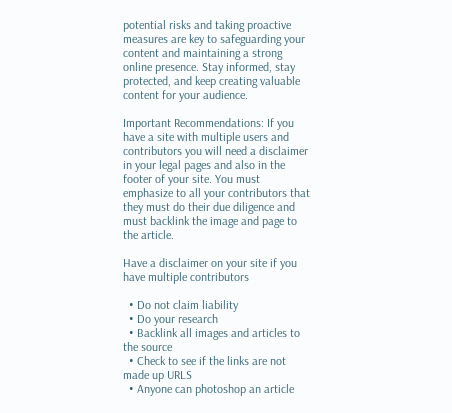potential risks and taking proactive measures are key to safeguarding your content and maintaining a strong online presence. Stay informed, stay protected, and keep creating valuable content for your audience.

Important Recommendations: If you have a site with multiple users and contributors you will need a disclaimer in your legal pages and also in the footer of your site. You must emphasize to all your contributors that they must do their due diligence and must backlink the image and page to the article.

Have a disclaimer on your site if you have multiple contributors

  • Do not claim liability
  • Do your research
  • Backlink all images and articles to the source
  • Check to see if the links are not made up URLS
  • Anyone can photoshop an article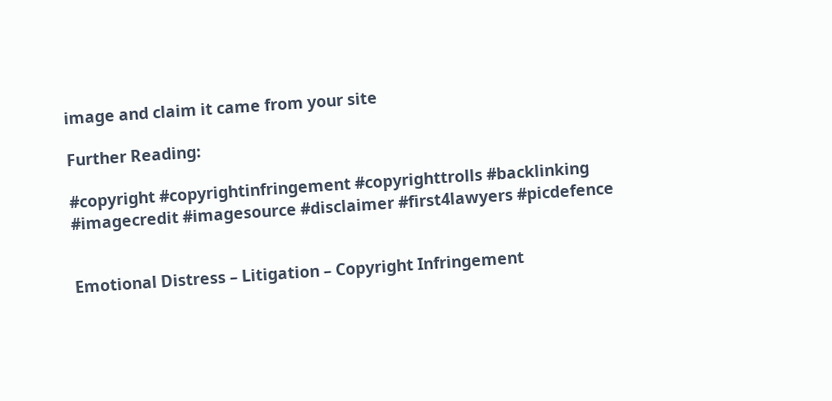image and claim it came from your site

Further Reading:

#copyright #copyrightinfringement #copyrighttrolls #backlinking #imagecredit #imagesource #disclaimer #first4lawyers #picdefence


Emotional Distress – Litigation – Copyright Infringement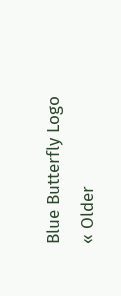Blue Butterfly Logo
« Older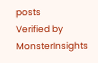posts
Verified by MonsterInsights